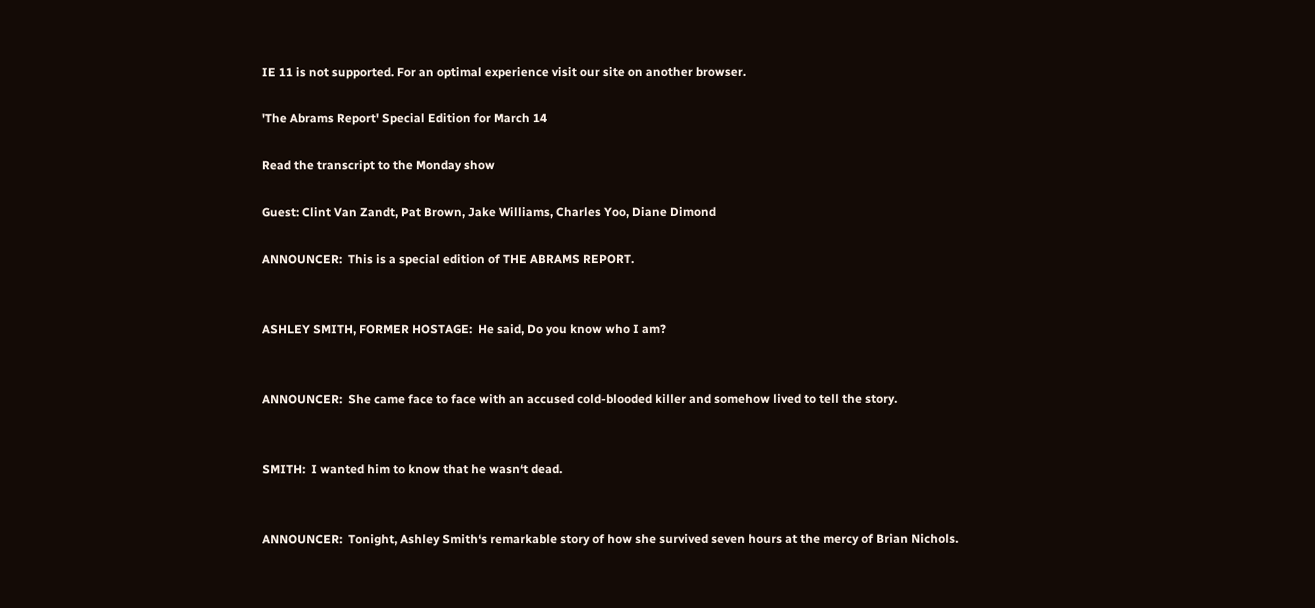IE 11 is not supported. For an optimal experience visit our site on another browser.

'The Abrams Report' Special Edition for March 14

Read the transcript to the Monday show

Guest: Clint Van Zandt, Pat Brown, Jake Williams, Charles Yoo, Diane Dimond

ANNOUNCER:  This is a special edition of THE ABRAMS REPORT.


ASHLEY SMITH, FORMER HOSTAGE:  He said, Do you know who I am?


ANNOUNCER:  She came face to face with an accused cold-blooded killer and somehow lived to tell the story.


SMITH:  I wanted him to know that he wasn‘t dead.


ANNOUNCER:  Tonight, Ashley Smith‘s remarkable story of how she survived seven hours at the mercy of Brian Nichols.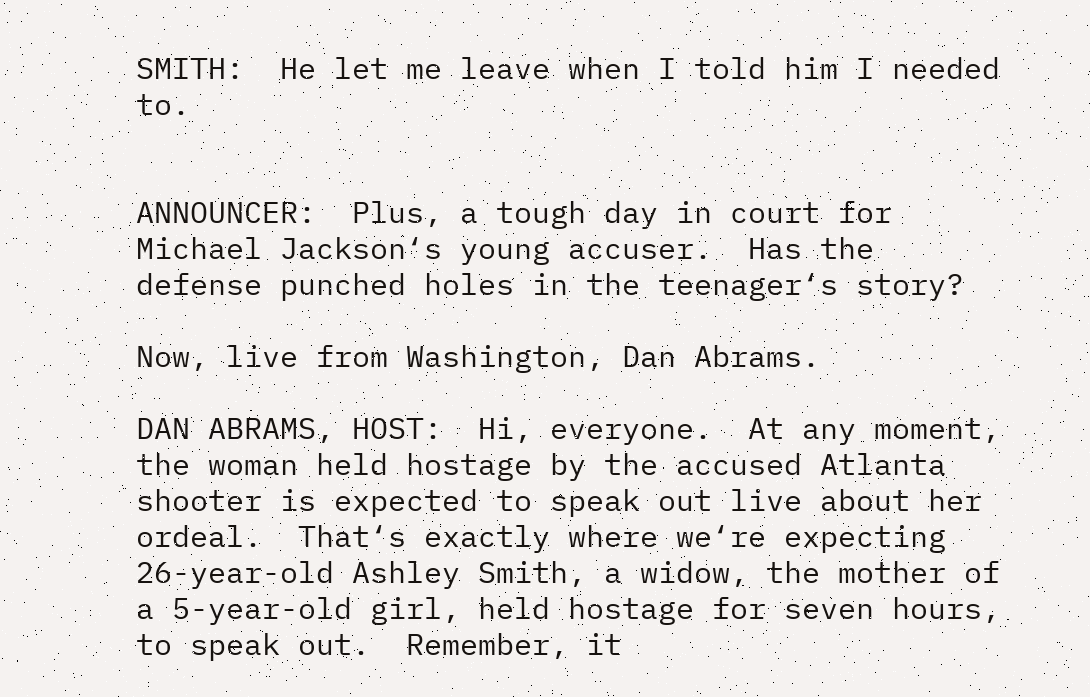SMITH:  He let me leave when I told him I needed to.


ANNOUNCER:  Plus, a tough day in court for Michael Jackson‘s young accuser.  Has the defense punched holes in the teenager‘s story?

Now, live from Washington, Dan Abrams.

DAN ABRAMS, HOST:  Hi, everyone.  At any moment, the woman held hostage by the accused Atlanta shooter is expected to speak out live about her ordeal.  That‘s exactly where we‘re expecting 26-year-old Ashley Smith, a widow, the mother of a 5-year-old girl, held hostage for seven hours, to speak out.  Remember, it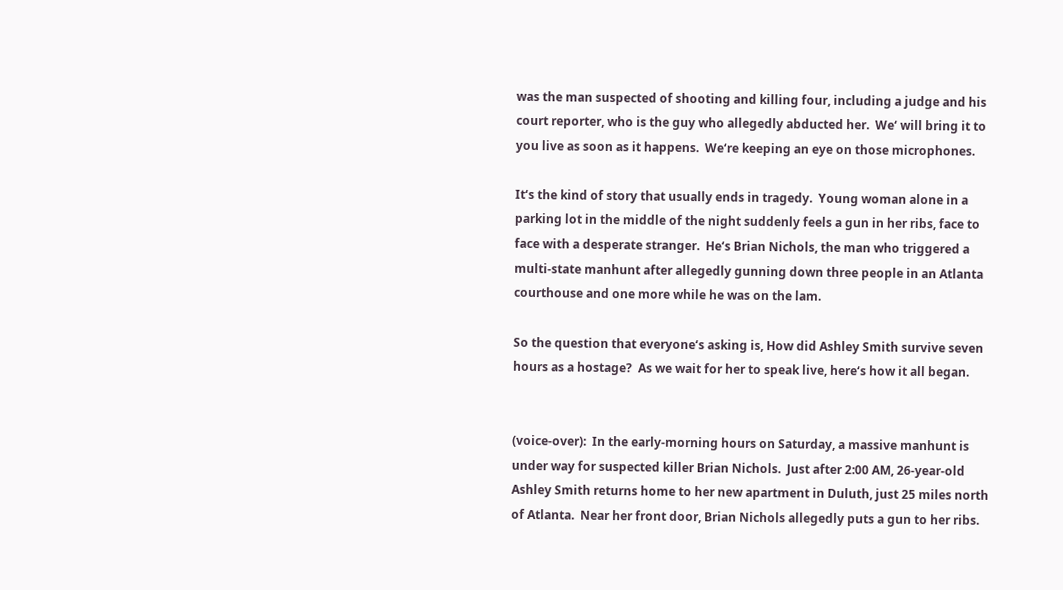was the man suspected of shooting and killing four, including a judge and his court reporter, who is the guy who allegedly abducted her.  We‘ will bring it to you live as soon as it happens.  We‘re keeping an eye on those microphones.

It‘s the kind of story that usually ends in tragedy.  Young woman alone in a parking lot in the middle of the night suddenly feels a gun in her ribs, face to face with a desperate stranger.  He‘s Brian Nichols, the man who triggered a multi-state manhunt after allegedly gunning down three people in an Atlanta courthouse and one more while he was on the lam.

So the question that everyone‘s asking is, How did Ashley Smith survive seven hours as a hostage?  As we wait for her to speak live, here‘s how it all began.


(voice-over):  In the early-morning hours on Saturday, a massive manhunt is under way for suspected killer Brian Nichols.  Just after 2:00 AM, 26-year-old Ashley Smith returns home to her new apartment in Duluth, just 25 miles north of Atlanta.  Near her front door, Brian Nichols allegedly puts a gun to her ribs.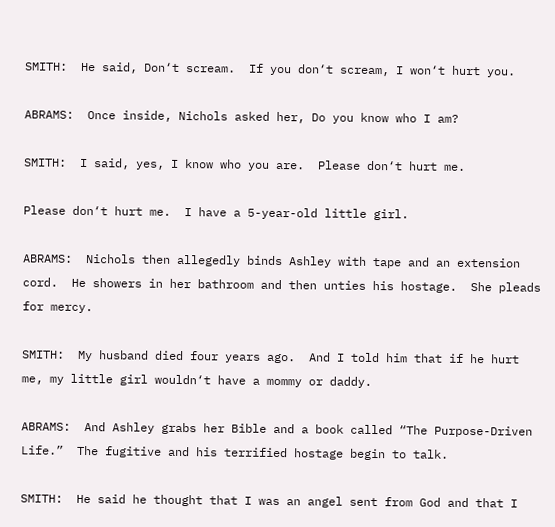SMITH:  He said, Don‘t scream.  If you don‘t scream, I won‘t hurt you.

ABRAMS:  Once inside, Nichols asked her, Do you know who I am?

SMITH:  I said, yes, I know who you are.  Please don‘t hurt me.

Please don‘t hurt me.  I have a 5-year-old little girl.

ABRAMS:  Nichols then allegedly binds Ashley with tape and an extension cord.  He showers in her bathroom and then unties his hostage.  She pleads for mercy.

SMITH:  My husband died four years ago.  And I told him that if he hurt me, my little girl wouldn‘t have a mommy or daddy.

ABRAMS:  And Ashley grabs her Bible and a book called “The Purpose-Driven Life.”  The fugitive and his terrified hostage begin to talk.

SMITH:  He said he thought that I was an angel sent from God and that I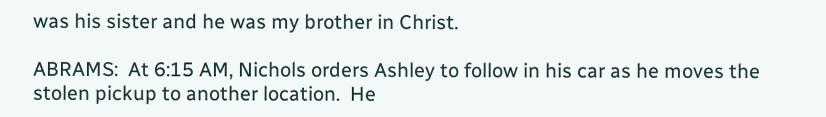was his sister and he was my brother in Christ.

ABRAMS:  At 6:15 AM, Nichols orders Ashley to follow in his car as he moves the stolen pickup to another location.  He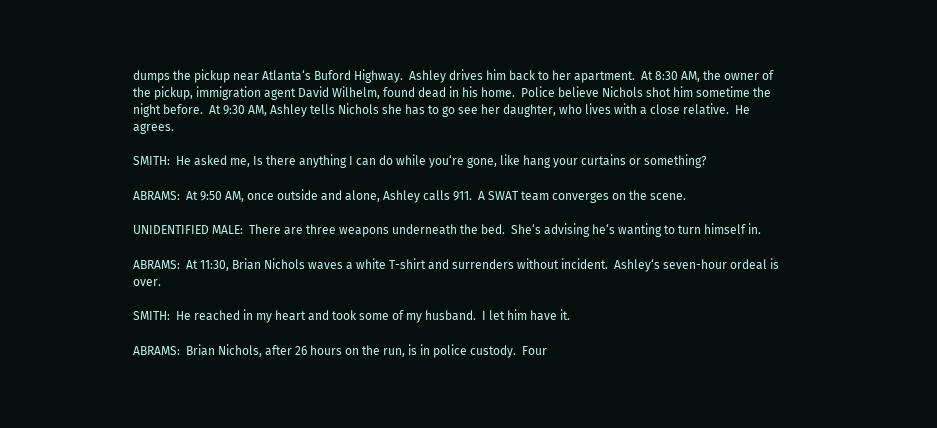dumps the pickup near Atlanta‘s Buford Highway.  Ashley drives him back to her apartment.  At 8:30 AM, the owner of the pickup, immigration agent David Wilhelm, found dead in his home.  Police believe Nichols shot him sometime the night before.  At 9:30 AM, Ashley tells Nichols she has to go see her daughter, who lives with a close relative.  He agrees.

SMITH:  He asked me, Is there anything I can do while you‘re gone, like hang your curtains or something?

ABRAMS:  At 9:50 AM, once outside and alone, Ashley calls 911.  A SWAT team converges on the scene.

UNIDENTIFIED MALE:  There are three weapons underneath the bed.  She‘s advising he‘s wanting to turn himself in.

ABRAMS:  At 11:30, Brian Nichols waves a white T-shirt and surrenders without incident.  Ashley‘s seven-hour ordeal is over.

SMITH:  He reached in my heart and took some of my husband.  I let him have it.

ABRAMS:  Brian Nichols, after 26 hours on the run, is in police custody.  Four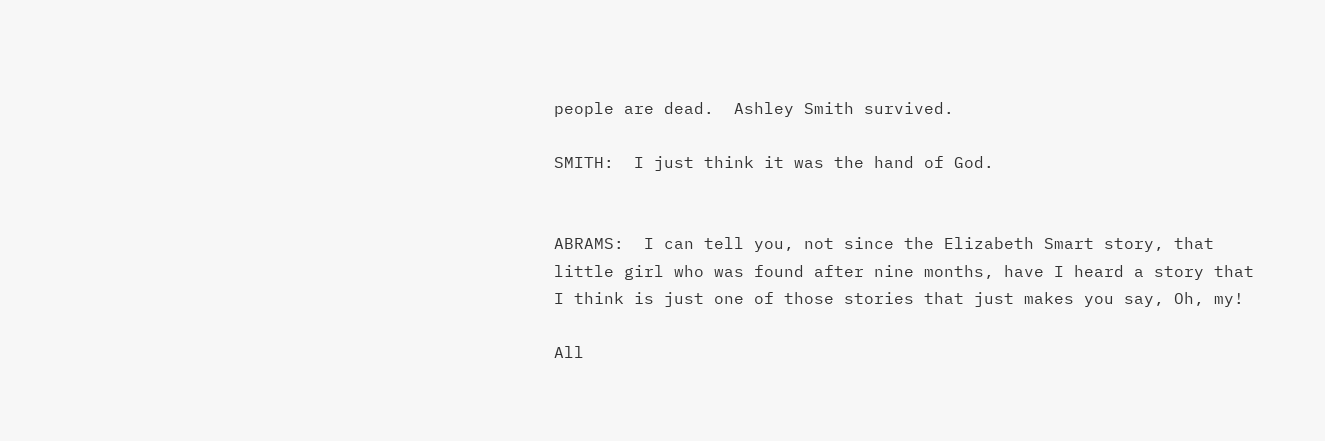people are dead.  Ashley Smith survived.

SMITH:  I just think it was the hand of God.


ABRAMS:  I can tell you, not since the Elizabeth Smart story, that little girl who was found after nine months, have I heard a story that I think is just one of those stories that just makes you say, Oh, my!

All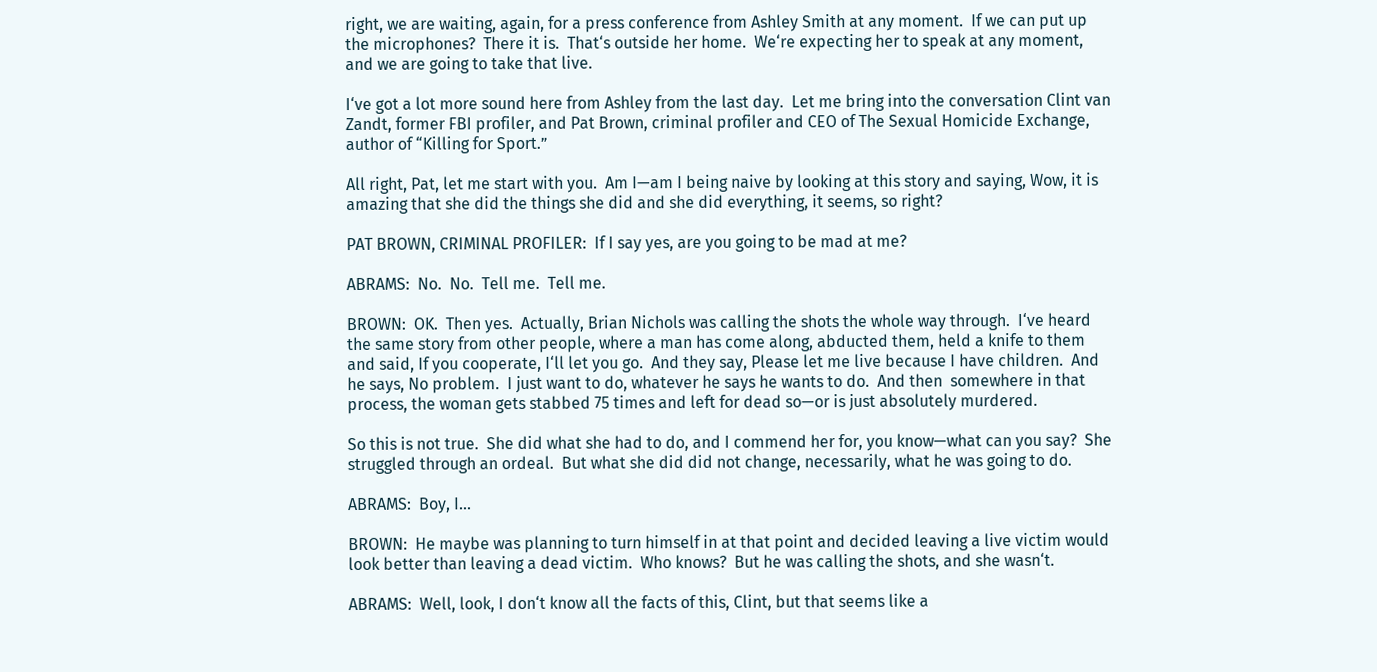right, we are waiting, again, for a press conference from Ashley Smith at any moment.  If we can put up the microphones?  There it is.  That‘s outside her home.  We‘re expecting her to speak at any moment, and we are going to take that live.

I‘ve got a lot more sound here from Ashley from the last day.  Let me bring into the conversation Clint van Zandt, former FBI profiler, and Pat Brown, criminal profiler and CEO of The Sexual Homicide Exchange, author of “Killing for Sport.”

All right, Pat, let me start with you.  Am I—am I being naive by looking at this story and saying, Wow, it is amazing that she did the things she did and she did everything, it seems, so right?

PAT BROWN, CRIMINAL PROFILER:  If I say yes, are you going to be mad at me?

ABRAMS:  No.  No.  Tell me.  Tell me.

BROWN:  OK.  Then yes.  Actually, Brian Nichols was calling the shots the whole way through.  I‘ve heard the same story from other people, where a man has come along, abducted them, held a knife to them and said, If you cooperate, I‘ll let you go.  And they say, Please let me live because I have children.  And he says, No problem.  I just want to do, whatever he says he wants to do.  And then  somewhere in that process, the woman gets stabbed 75 times and left for dead so—or is just absolutely murdered.

So this is not true.  She did what she had to do, and I commend her for, you know—what can you say?  She struggled through an ordeal.  But what she did did not change, necessarily, what he was going to do.

ABRAMS:  Boy, I...

BROWN:  He maybe was planning to turn himself in at that point and decided leaving a live victim would look better than leaving a dead victim.  Who knows?  But he was calling the shots, and she wasn‘t.

ABRAMS:  Well, look, I don‘t know all the facts of this, Clint, but that seems like a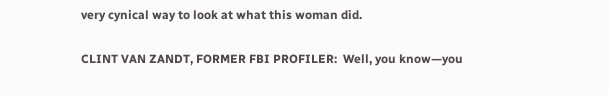very cynical way to look at what this woman did.

CLINT VAN ZANDT, FORMER FBI PROFILER:  Well, you know—you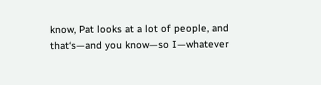know, Pat looks at a lot of people, and that‘s—and you know—so I—whatever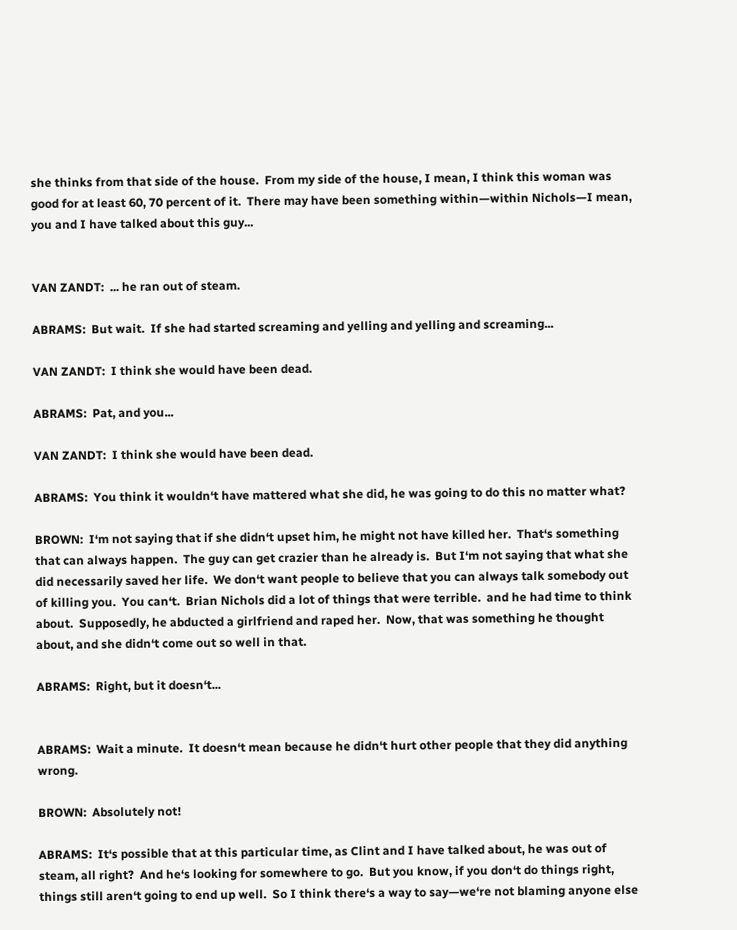she thinks from that side of the house.  From my side of the house, I mean, I think this woman was good for at least 60, 70 percent of it.  There may have been something within—within Nichols—I mean, you and I have talked about this guy...


VAN ZANDT:  ... he ran out of steam.

ABRAMS:  But wait.  If she had started screaming and yelling and yelling and screaming...

VAN ZANDT:  I think she would have been dead.

ABRAMS:  Pat, and you...

VAN ZANDT:  I think she would have been dead.

ABRAMS:  You think it wouldn‘t have mattered what she did, he was going to do this no matter what?

BROWN:  I‘m not saying that if she didn‘t upset him, he might not have killed her.  That‘s something that can always happen.  The guy can get crazier than he already is.  But I‘m not saying that what she did necessarily saved her life.  We don‘t want people to believe that you can always talk somebody out of killing you.  You can‘t.  Brian Nichols did a lot of things that were terrible.  and he had time to think about.  Supposedly, he abducted a girlfriend and raped her.  Now, that was something he thought about, and she didn‘t come out so well in that.

ABRAMS:  Right, but it doesn‘t...


ABRAMS:  Wait a minute.  It doesn‘t mean because he didn‘t hurt other people that they did anything wrong.

BROWN:  Absolutely not!

ABRAMS:  It‘s possible that at this particular time, as Clint and I have talked about, he was out of steam, all right?  And he‘s looking for somewhere to go.  But you know, if you don‘t do things right, things still aren‘t going to end up well.  So I think there‘s a way to say—we‘re not blaming anyone else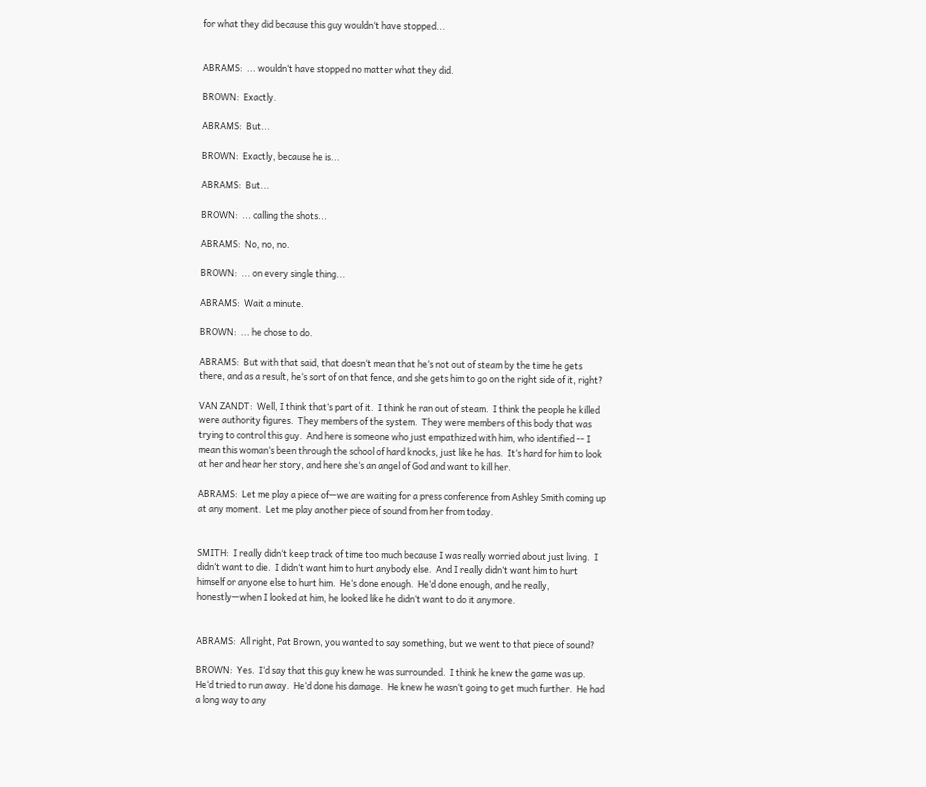for what they did because this guy wouldn‘t have stopped...


ABRAMS:  ... wouldn‘t have stopped no matter what they did.

BROWN:  Exactly.

ABRAMS:  But...

BROWN:  Exactly, because he is...

ABRAMS:  But...

BROWN:  ... calling the shots...

ABRAMS:  No, no, no.

BROWN:  ... on every single thing...

ABRAMS:  Wait a minute.

BROWN:  ... he chose to do.

ABRAMS:  But with that said, that doesn‘t mean that he‘s not out of steam by the time he gets there, and as a result, he‘s sort of on that fence, and she gets him to go on the right side of it, right?

VAN ZANDT:  Well, I think that‘s part of it.  I think he ran out of steam.  I think the people he killed were authority figures.  They members of the system.  They were members of this body that was trying to control this guy.  And here is someone who just empathized with him, who identified -- I mean this woman‘s been through the school of hard knocks, just like he has.  It‘s hard for him to look at her and hear her story, and here she‘s an angel of God and want to kill her.

ABRAMS:  Let me play a piece of—we are waiting for a press conference from Ashley Smith coming up at any moment.  Let me play another piece of sound from her from today.


SMITH:  I really didn‘t keep track of time too much because I was really worried about just living.  I didn‘t want to die.  I didn‘t want him to hurt anybody else.  And I really didn‘t want him to hurt himself or anyone else to hurt him.  He‘s done enough.  He‘d done enough, and he really, honestly—when I looked at him, he looked like he didn‘t want to do it anymore.


ABRAMS:  All right, Pat Brown, you wanted to say something, but we went to that piece of sound?

BROWN:  Yes.  I‘d say that this guy knew he was surrounded.  I think he knew the game was up.  He‘d tried to run away.  He‘d done his damage.  He knew he wasn‘t going to get much further.  He had a long way to any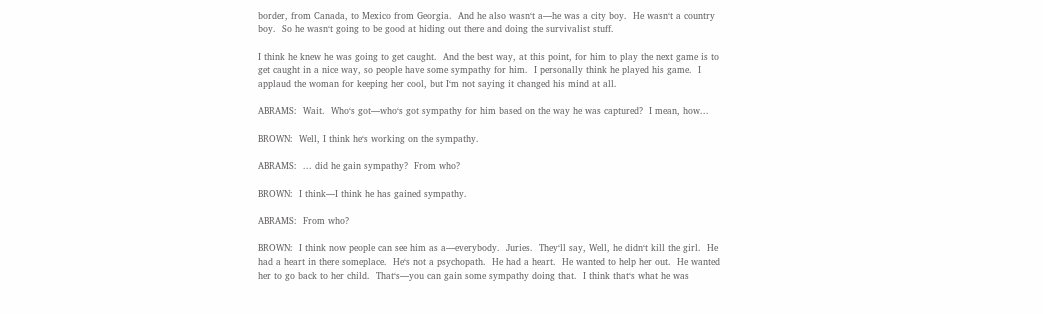border, from Canada, to Mexico from Georgia.  And he also wasn‘t a—he was a city boy.  He wasn‘t a country boy.  So he wasn‘t going to be good at hiding out there and doing the survivalist stuff.

I think he knew he was going to get caught.  And the best way, at this point, for him to play the next game is to get caught in a nice way, so people have some sympathy for him.  I personally think he played his game.  I applaud the woman for keeping her cool, but I‘m not saying it changed his mind at all.

ABRAMS:  Wait.  Who‘s got—who‘s got sympathy for him based on the way he was captured?  I mean, how...

BROWN:  Well, I think he‘s working on the sympathy.

ABRAMS:  ... did he gain sympathy?  From who?

BROWN:  I think—I think he has gained sympathy.

ABRAMS:  From who?

BROWN:  I think now people can see him as a—everybody.  Juries.  They‘ll say, Well, he didn‘t kill the girl.  He had a heart in there someplace.  He‘s not a psychopath.  He had a heart.  He wanted to help her out.  He wanted her to go back to her child.  That‘s—you can gain some sympathy doing that.  I think that‘s what he was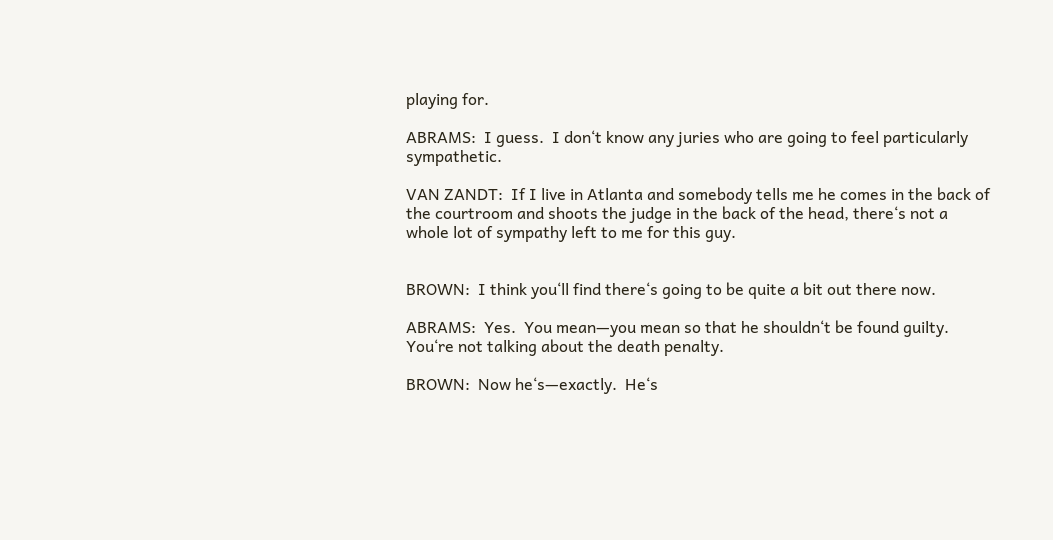playing for.

ABRAMS:  I guess.  I don‘t know any juries who are going to feel particularly sympathetic.

VAN ZANDT:  If I live in Atlanta and somebody tells me he comes in the back of the courtroom and shoots the judge in the back of the head, there‘s not a whole lot of sympathy left to me for this guy.


BROWN:  I think you‘ll find there‘s going to be quite a bit out there now.

ABRAMS:  Yes.  You mean—you mean so that he shouldn‘t be found guilty. You‘re not talking about the death penalty.

BROWN:  Now he‘s—exactly.  He‘s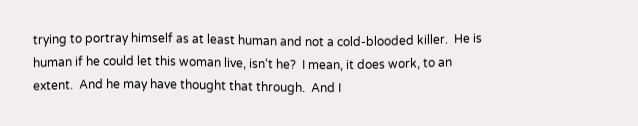trying to portray himself as at least human and not a cold-blooded killer.  He is human if he could let this woman live, isn‘t he?  I mean, it does work, to an extent.  And he may have thought that through.  And I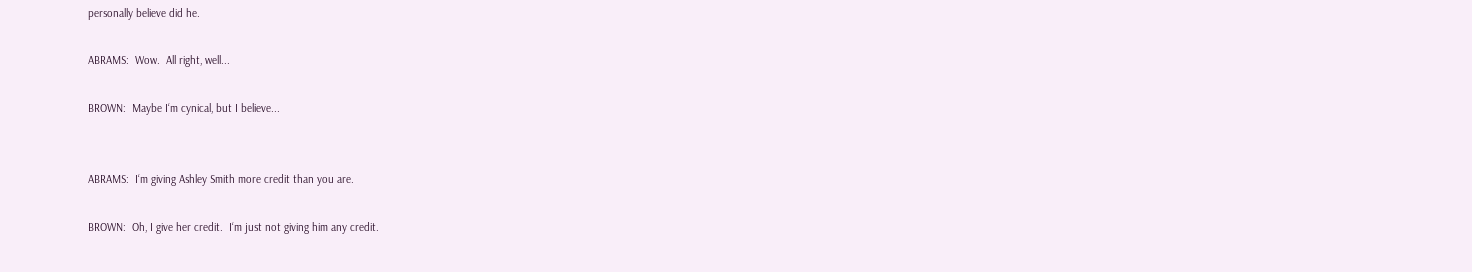personally believe did he.

ABRAMS:  Wow.  All right, well...

BROWN:  Maybe I‘m cynical, but I believe...


ABRAMS:  I‘m giving Ashley Smith more credit than you are.

BROWN:  Oh, I give her credit.  I‘m just not giving him any credit.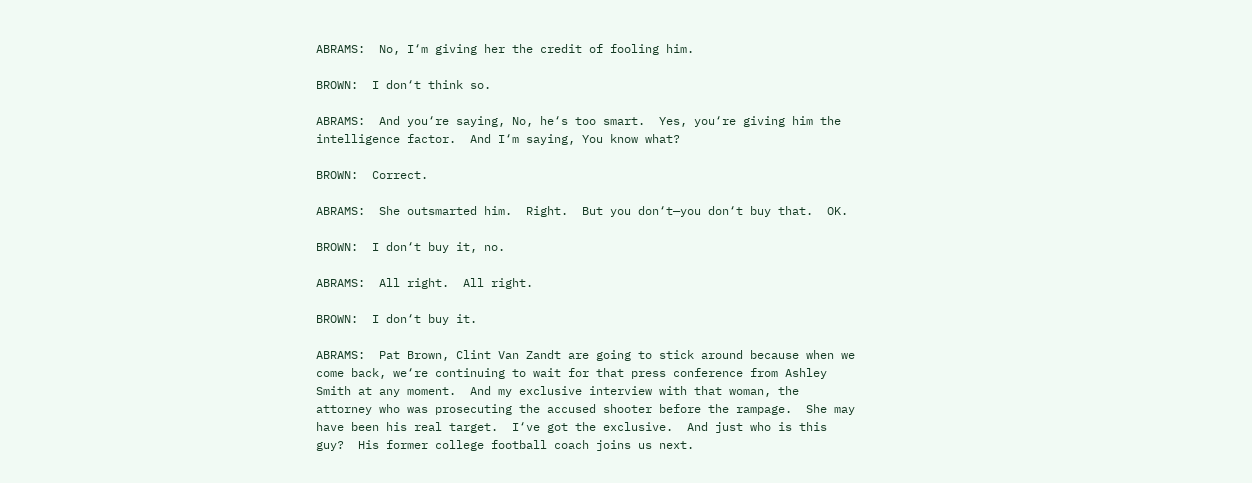ABRAMS:  No, I‘m giving her the credit of fooling him.

BROWN:  I don‘t think so.

ABRAMS:  And you‘re saying, No, he‘s too smart.  Yes, you‘re giving him the intelligence factor.  And I‘m saying, You know what?

BROWN:  Correct.

ABRAMS:  She outsmarted him.  Right.  But you don‘t—you don‘t buy that.  OK.

BROWN:  I don‘t buy it, no.

ABRAMS:  All right.  All right.

BROWN:  I don‘t buy it.

ABRAMS:  Pat Brown, Clint Van Zandt are going to stick around because when we come back, we‘re continuing to wait for that press conference from Ashley Smith at any moment.  And my exclusive interview with that woman, the attorney who was prosecuting the accused shooter before the rampage.  She may have been his real target.  I‘ve got the exclusive.  And just who is this guy?  His former college football coach joins us next.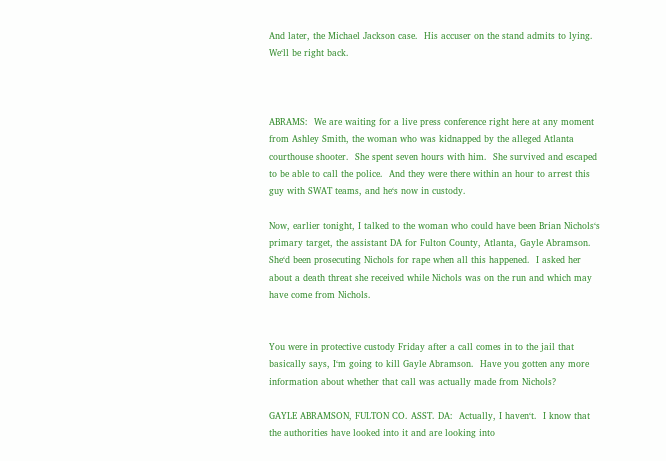And later, the Michael Jackson case.  His accuser on the stand admits to lying.  We‘ll be right back.



ABRAMS:  We are waiting for a live press conference right here at any moment from Ashley Smith, the woman who was kidnapped by the alleged Atlanta courthouse shooter.  She spent seven hours with him.  She survived and escaped to be able to call the police.  And they were there within an hour to arrest this guy with SWAT teams, and he‘s now in custody.

Now, earlier tonight, I talked to the woman who could have been Brian Nichols‘s primary target, the assistant DA for Fulton County, Atlanta, Gayle Abramson.  She‘d been prosecuting Nichols for rape when all this happened.  I asked her about a death threat she received while Nichols was on the run and which may have come from Nichols.


You were in protective custody Friday after a call comes in to the jail that basically says, I‘m going to kill Gayle Abramson.  Have you gotten any more information about whether that call was actually made from Nichols?

GAYLE ABRAMSON, FULTON CO. ASST. DA:  Actually, I haven‘t.  I know that the authorities have looked into it and are looking into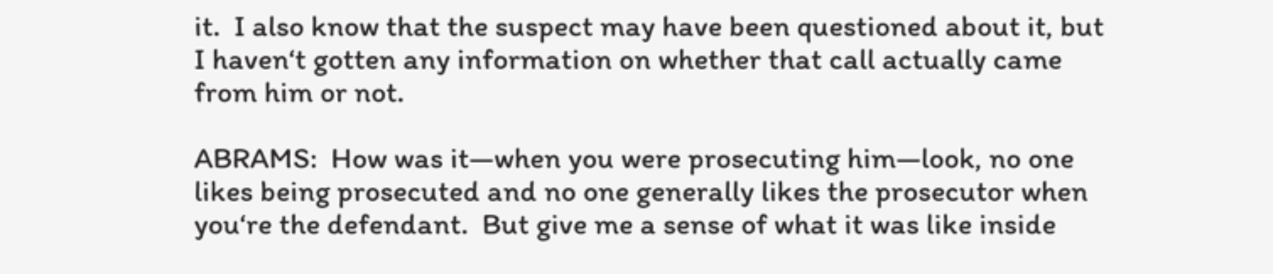it.  I also know that the suspect may have been questioned about it, but I haven‘t gotten any information on whether that call actually came from him or not.

ABRAMS:  How was it—when you were prosecuting him—look, no one likes being prosecuted and no one generally likes the prosecutor when you‘re the defendant.  But give me a sense of what it was like inside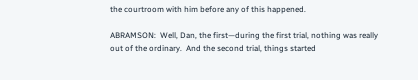the courtroom with him before any of this happened.

ABRAMSON:  Well, Dan, the first—during the first trial, nothing was really out of the ordinary.  And the second trial, things started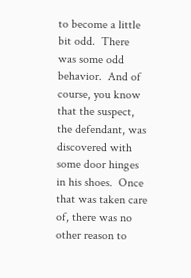to become a little bit odd.  There was some odd behavior.  And of course, you know that the suspect, the defendant, was discovered with some door hinges in his shoes.  Once that was taken care of, there was no other reason to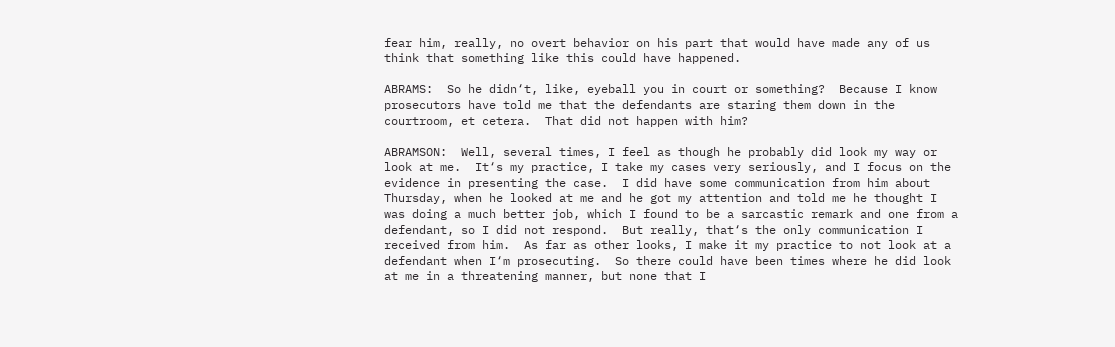fear him, really, no overt behavior on his part that would have made any of us think that something like this could have happened.

ABRAMS:  So he didn‘t, like, eyeball you in court or something?  Because I know prosecutors have told me that the defendants are staring them down in the courtroom, et cetera.  That did not happen with him?

ABRAMSON:  Well, several times, I feel as though he probably did look my way or look at me.  It‘s my practice, I take my cases very seriously, and I focus on the evidence in presenting the case.  I did have some communication from him about Thursday, when he looked at me and he got my attention and told me he thought I was doing a much better job, which I found to be a sarcastic remark and one from a defendant, so I did not respond.  But really, that‘s the only communication I received from him.  As far as other looks, I make it my practice to not look at a defendant when I‘m prosecuting.  So there could have been times where he did look at me in a threatening manner, but none that I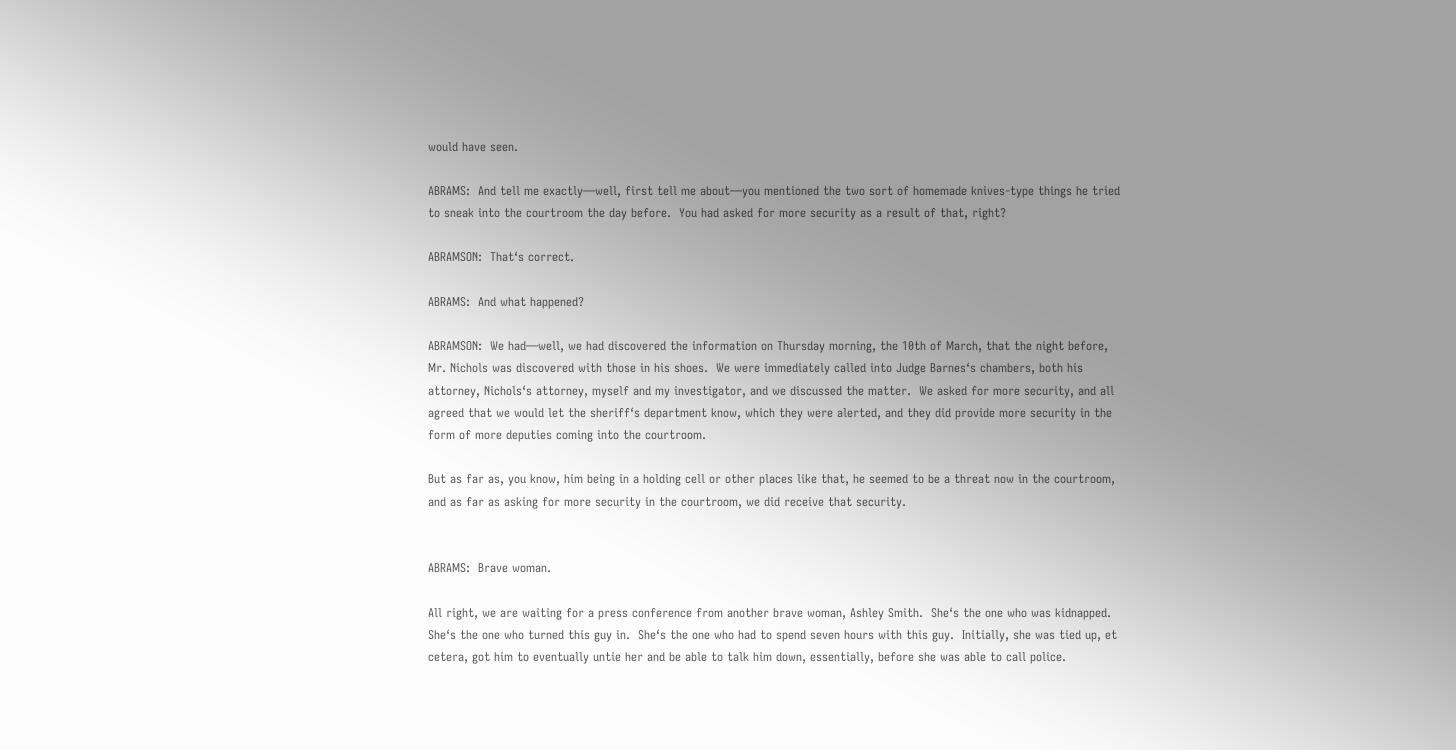would have seen.

ABRAMS:  And tell me exactly—well, first tell me about—you mentioned the two sort of homemade knives-type things he tried to sneak into the courtroom the day before.  You had asked for more security as a result of that, right?

ABRAMSON:  That‘s correct.

ABRAMS:  And what happened?

ABRAMSON:  We had—well, we had discovered the information on Thursday morning, the 10th of March, that the night before, Mr. Nichols was discovered with those in his shoes.  We were immediately called into Judge Barnes‘s chambers, both his attorney, Nichols‘s attorney, myself and my investigator, and we discussed the matter.  We asked for more security, and all agreed that we would let the sheriff‘s department know, which they were alerted, and they did provide more security in the form of more deputies coming into the courtroom.

But as far as, you know, him being in a holding cell or other places like that, he seemed to be a threat now in the courtroom, and as far as asking for more security in the courtroom, we did receive that security.


ABRAMS:  Brave woman.

All right, we are waiting for a press conference from another brave woman, Ashley Smith.  She‘s the one who was kidnapped.  She‘s the one who turned this guy in.  She‘s the one who had to spend seven hours with this guy.  Initially, she was tied up, et cetera, got him to eventually untie her and be able to talk him down, essentially, before she was able to call police.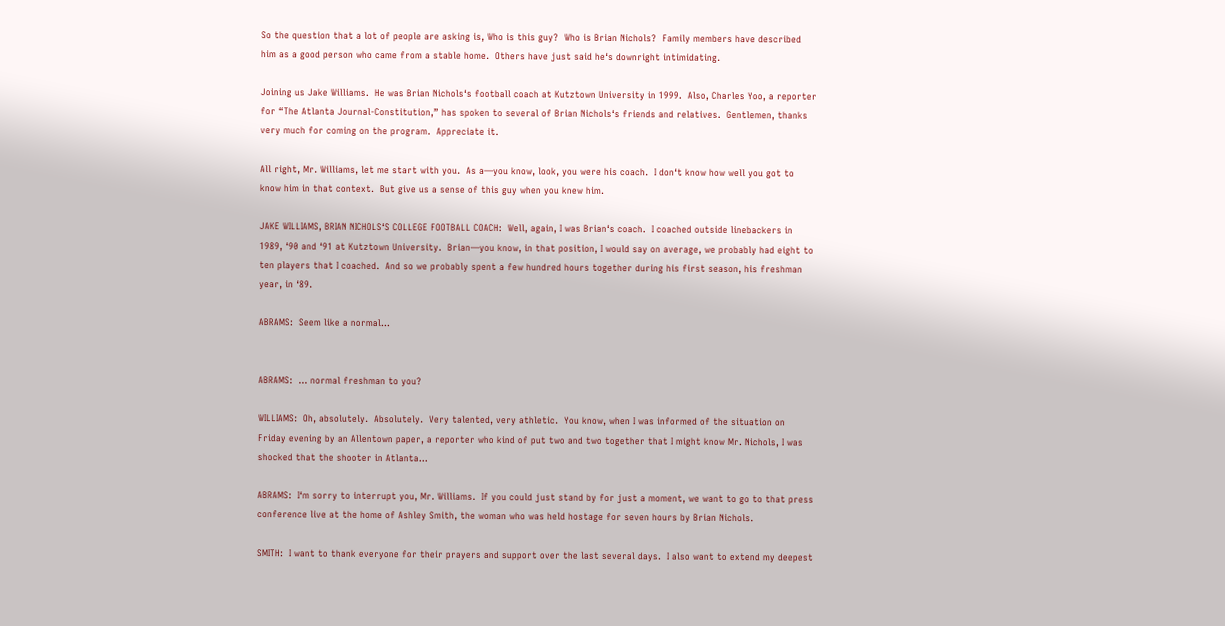So the question that a lot of people are asking is, Who is this guy?  Who is Brian Nichols?  Family members have described him as a good person who came from a stable home.  Others have just said he‘s downright intimidating.

Joining us Jake Williams.  He was Brian Nichols‘s football coach at Kutztown University in 1999.  Also, Charles Yoo, a reporter for “The Atlanta Journal-Constitution,” has spoken to several of Brian Nichols‘s friends and relatives.  Gentlemen, thanks very much for coming on the program.  Appreciate it.

All right, Mr. Williams, let me start with you.  As a—you know, look, you were his coach.  I don‘t know how well you got to know him in that context.  But give us a sense of this guy when you knew him.

JAKE WILLIAMS, BRIAN NICHOLS‘S COLLEGE FOOTBALL COACH:  Well, again, I was Brian‘s coach.  I coached outside linebackers in 1989, ‘90 and ‘91 at Kutztown University.  Brian—you know, in that position, I would say on average, we probably had eight to ten players that I coached.  And so we probably spent a few hundred hours together during his first season, his freshman year, in ‘89.

ABRAMS:  Seem like a normal...


ABRAMS:  ... normal freshman to you?

WILLIAMS:  Oh, absolutely.  Absolutely.  Very talented, very athletic.  You know, when I was informed of the situation on Friday evening by an Allentown paper, a reporter who kind of put two and two together that I might know Mr. Nichols, I was shocked that the shooter in Atlanta...

ABRAMS:  I‘m sorry to interrupt you, Mr. Williams.  If you could just stand by for just a moment, we want to go to that press conference live at the home of Ashley Smith, the woman who was held hostage for seven hours by Brian Nichols.

SMITH:  I want to thank everyone for their prayers and support over the last several days.  I also want to extend my deepest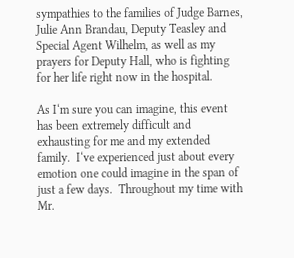sympathies to the families of Judge Barnes, Julie Ann Brandau, Deputy Teasley and Special Agent Wilhelm, as well as my prayers for Deputy Hall, who is fighting for her life right now in the hospital.

As I‘m sure you can imagine, this event has been extremely difficult and exhausting for me and my extended family.  I‘ve experienced just about every emotion one could imagine in the span of just a few days.  Throughout my time with Mr.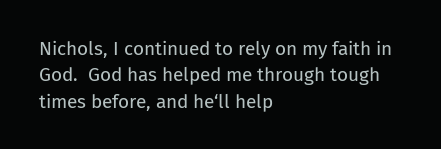Nichols, I continued to rely on my faith in God.  God has helped me through tough times before, and he‘ll help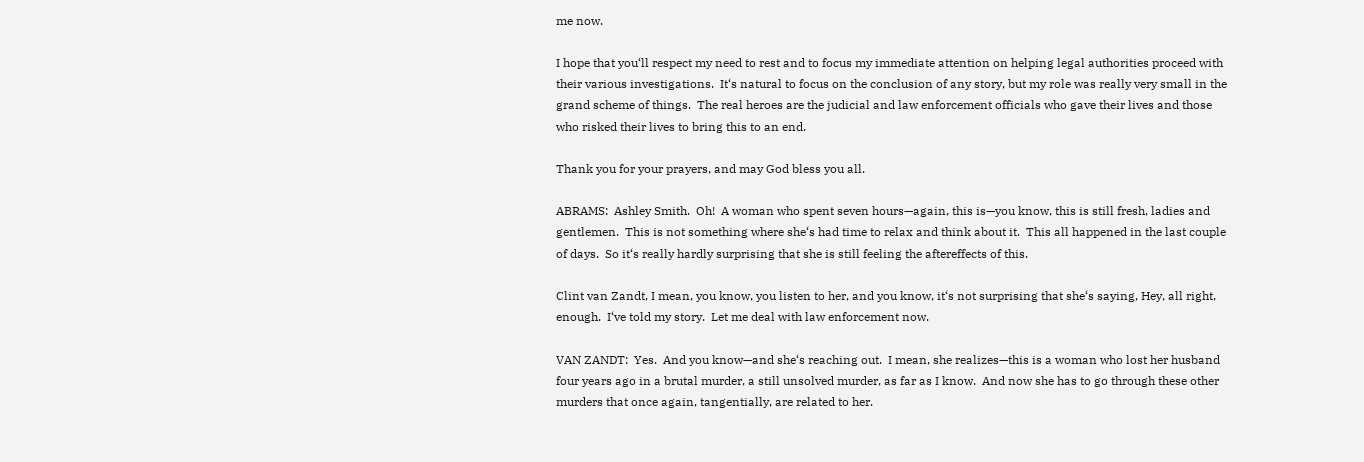me now.

I hope that you‘ll respect my need to rest and to focus my immediate attention on helping legal authorities proceed with their various investigations.  It‘s natural to focus on the conclusion of any story, but my role was really very small in the grand scheme of things.  The real heroes are the judicial and law enforcement officials who gave their lives and those who risked their lives to bring this to an end.

Thank you for your prayers, and may God bless you all.

ABRAMS:  Ashley Smith.  Oh!  A woman who spent seven hours—again, this is—you know, this is still fresh, ladies and gentlemen.  This is not something where she‘s had time to relax and think about it.  This all happened in the last couple of days.  So it‘s really hardly surprising that she is still feeling the aftereffects of this.

Clint van Zandt, I mean, you know, you listen to her, and you know, it‘s not surprising that she‘s saying, Hey, all right, enough.  I‘ve told my story.  Let me deal with law enforcement now.

VAN ZANDT:  Yes.  And you know—and she‘s reaching out.  I mean, she realizes—this is a woman who lost her husband four years ago in a brutal murder, a still unsolved murder, as far as I know.  And now she has to go through these other murders that once again, tangentially, are related to her.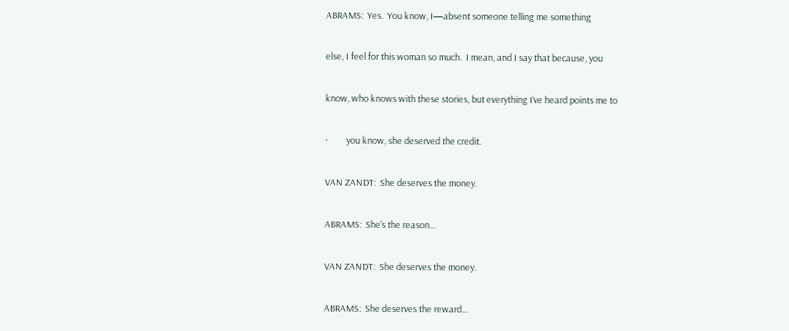ABRAMS:  Yes.  You know, I—absent someone telling me something

else, I feel for this woman so much.  I mean, and I say that because, you

know, who knows with these stories, but everything I‘ve heard points me to

·         you know, she deserved the credit.

VAN ZANDT:  She deserves the money.

ABRAMS:  She‘s the reason...

VAN ZANDT:  She deserves the money.

ABRAMS:  She deserves the reward...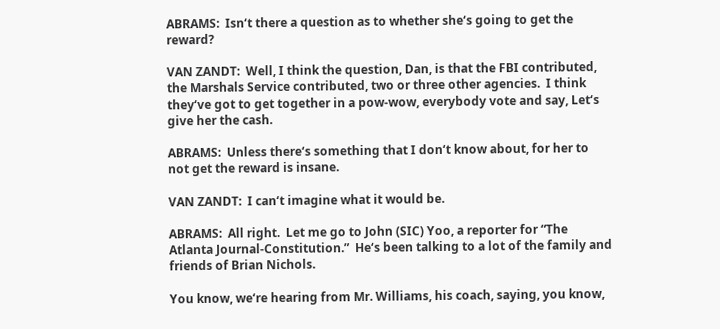ABRAMS:  Isn‘t there a question as to whether she‘s going to get the reward?

VAN ZANDT:  Well, I think the question, Dan, is that the FBI contributed, the Marshals Service contributed, two or three other agencies.  I think they‘ve got to get together in a pow-wow, everybody vote and say, Let‘s give her the cash.

ABRAMS:  Unless there‘s something that I don‘t know about, for her to not get the reward is insane.

VAN ZANDT:  I can‘t imagine what it would be.

ABRAMS:  All right.  Let me go to John (SIC) Yoo, a reporter for “The Atlanta Journal-Constitution.”  He‘s been talking to a lot of the family and friends of Brian Nichols.

You know, we‘re hearing from Mr. Williams, his coach, saying, you know,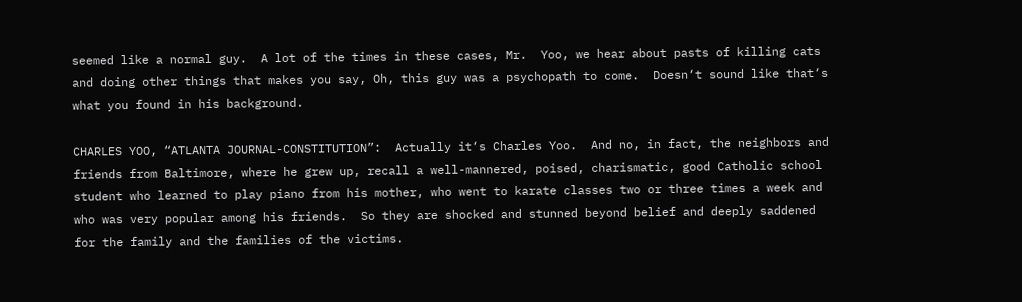seemed like a normal guy.  A lot of the times in these cases, Mr.  Yoo, we hear about pasts of killing cats and doing other things that makes you say, Oh, this guy was a psychopath to come.  Doesn‘t sound like that‘s what you found in his background.

CHARLES YOO, “ATLANTA JOURNAL-CONSTITUTION”:  Actually it‘s Charles Yoo.  And no, in fact, the neighbors and friends from Baltimore, where he grew up, recall a well-mannered, poised, charismatic, good Catholic school student who learned to play piano from his mother, who went to karate classes two or three times a week and who was very popular among his friends.  So they are shocked and stunned beyond belief and deeply saddened for the family and the families of the victims.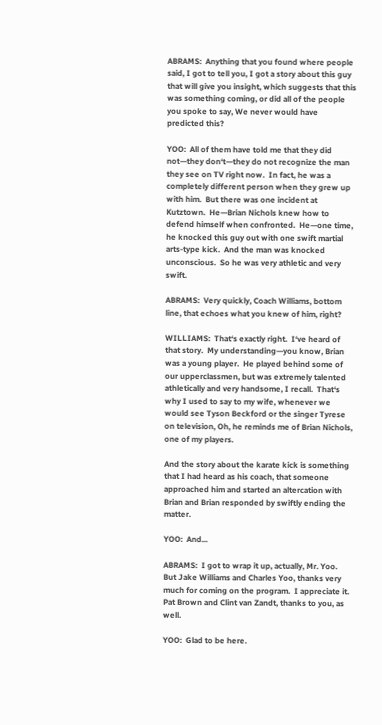ABRAMS:  Anything that you found where people said, I got to tell you, I got a story about this guy that will give you insight, which suggests that this was something coming, or did all of the people you spoke to say, We never would have predicted this?

YOO:  All of them have told me that they did not—they don‘t—they do not recognize the man they see on TV right now.  In fact, he was a completely different person when they grew up with him.  But there was one incident at Kutztown.  He—Brian Nichols knew how to defend himself when confronted.  He—one time, he knocked this guy out with one swift martial arts-type kick.  And the man was knocked unconscious.  So he was very athletic and very swift.

ABRAMS:  Very quickly, Coach Williams, bottom line, that echoes what you knew of him, right?

WILLIAMS:  That‘s exactly right.  I‘ve heard of that story.  My understanding—you know, Brian was a young player.  He played behind some of our upperclassmen, but was extremely talented athletically and very handsome, I recall.  That‘s why I used to say to my wife, whenever we would see Tyson Beckford or the singer Tyrese on television, Oh, he reminds me of Brian Nichols, one of my players.

And the story about the karate kick is something that I had heard as his coach, that someone approached him and started an altercation with Brian and Brian responded by swiftly ending the matter.

YOO:  And...

ABRAMS:  I got to wrap it up, actually, Mr. Yoo.  But Jake Williams and Charles Yoo, thanks very much for coming on the program.  I appreciate it.  Pat Brown and Clint van Zandt, thanks to you, as well.

YOO:  Glad to be here.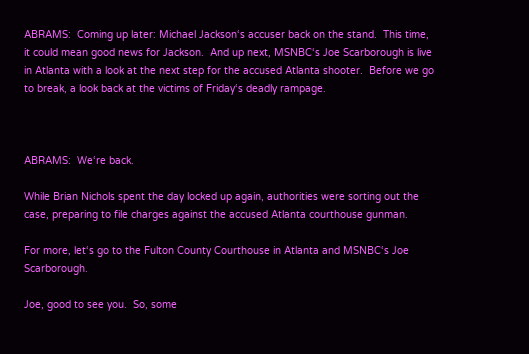ABRAMS:  Coming up later: Michael Jackson‘s accuser back on the stand.  This time, it could mean good news for Jackson.  And up next, MSNBC‘s Joe Scarborough is live in Atlanta with a look at the next step for the accused Atlanta shooter.  Before we go to break, a look back at the victims of Friday‘s deadly rampage.



ABRAMS:  We‘re back.

While Brian Nichols spent the day locked up again, authorities were sorting out the case, preparing to file charges against the accused Atlanta courthouse gunman.

For more, let‘s go to the Fulton County Courthouse in Atlanta and MSNBC‘s Joe Scarborough.

Joe, good to see you.  So, some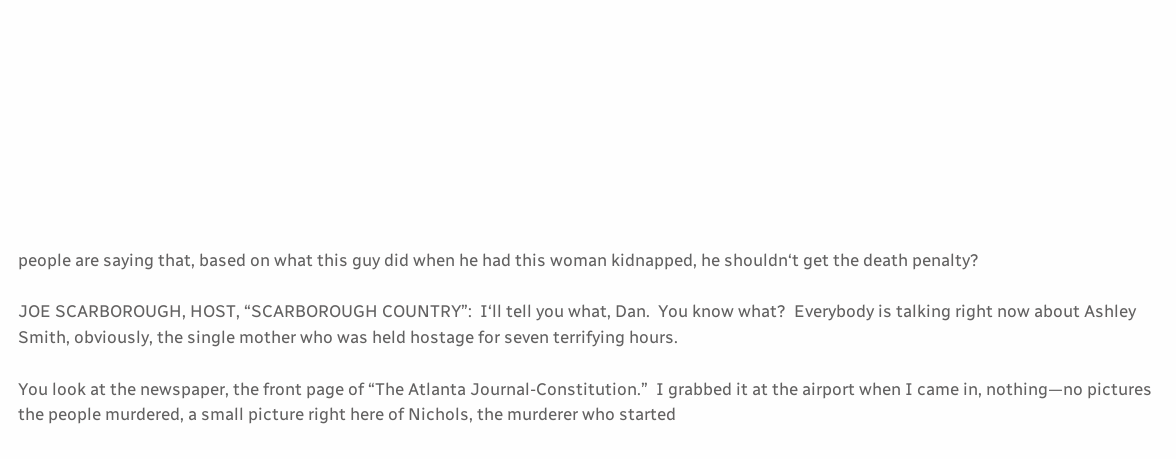people are saying that, based on what this guy did when he had this woman kidnapped, he shouldn‘t get the death penalty?

JOE SCARBOROUGH, HOST, “SCARBOROUGH COUNTRY”:  I‘ll tell you what, Dan.  You know what?  Everybody is talking right now about Ashley Smith, obviously, the single mother who was held hostage for seven terrifying hours.

You look at the newspaper, the front page of “The Atlanta Journal-Constitution.”  I grabbed it at the airport when I came in, nothing—no pictures the people murdered, a small picture right here of Nichols, the murderer who started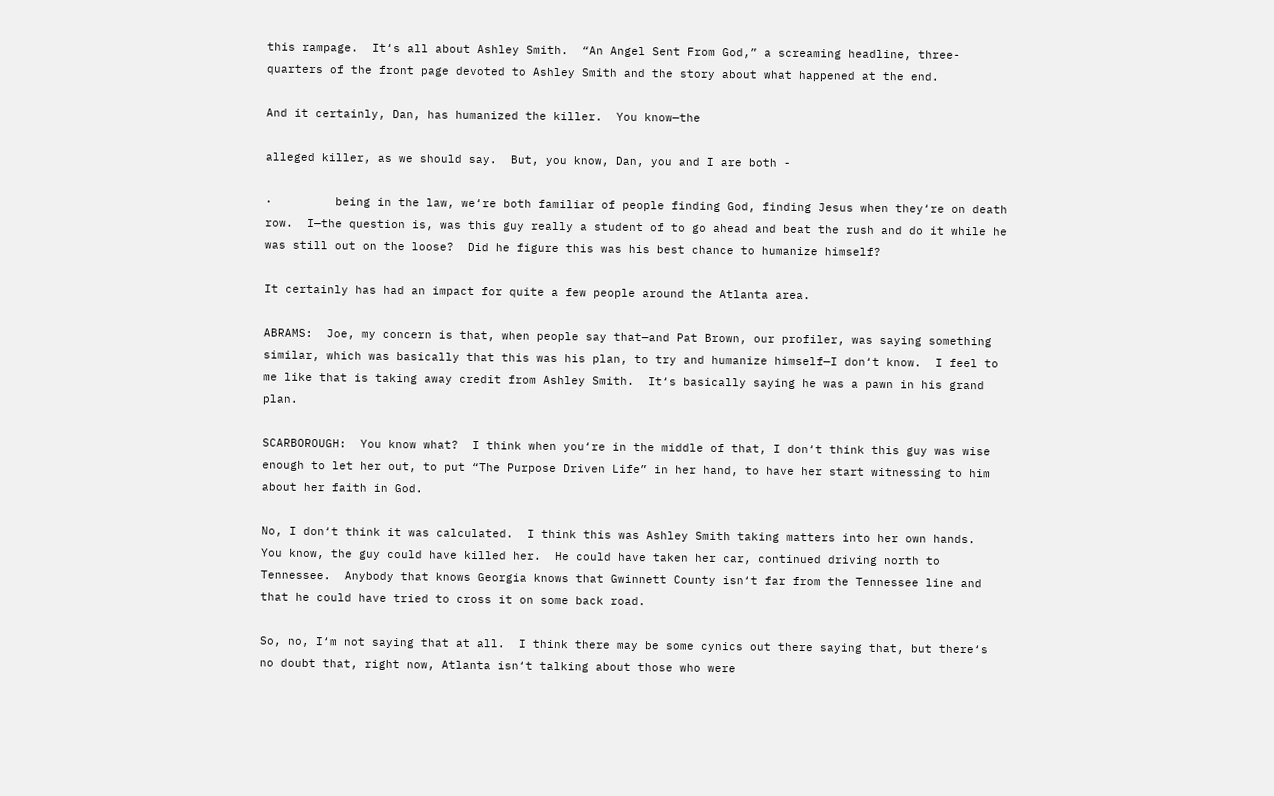this rampage.  It‘s all about Ashley Smith.  “An Angel Sent From God,” a screaming headline, three-quarters of the front page devoted to Ashley Smith and the story about what happened at the end.

And it certainly, Dan, has humanized the killer.  You know—the

alleged killer, as we should say.  But, you know, Dan, you and I are both -

·         being in the law, we‘re both familiar of people finding God, finding Jesus when they‘re on death row.  I—the question is, was this guy really a student of to go ahead and beat the rush and do it while he was still out on the loose?  Did he figure this was his best chance to humanize himself?

It certainly has had an impact for quite a few people around the Atlanta area.

ABRAMS:  Joe, my concern is that, when people say that—and Pat Brown, our profiler, was saying something similar, which was basically that this was his plan, to try and humanize himself—I don‘t know.  I feel to me like that is taking away credit from Ashley Smith.  It‘s basically saying he was a pawn in his grand plan.

SCARBOROUGH:  You know what?  I think when you‘re in the middle of that, I don‘t think this guy was wise enough to let her out, to put “The Purpose Driven Life” in her hand, to have her start witnessing to him about her faith in God.

No, I don‘t think it was calculated.  I think this was Ashley Smith taking matters into her own hands.  You know, the guy could have killed her.  He could have taken her car, continued driving north to Tennessee.  Anybody that knows Georgia knows that Gwinnett County isn‘t far from the Tennessee line and that he could have tried to cross it on some back road.

So, no, I‘m not saying that at all.  I think there may be some cynics out there saying that, but there‘s no doubt that, right now, Atlanta isn‘t talking about those who were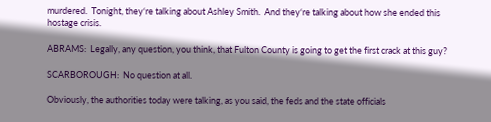murdered.  Tonight, they‘re talking about Ashley Smith.  And they‘re talking about how she ended this hostage crisis.

ABRAMS:  Legally, any question, you think, that Fulton County is going to get the first crack at this guy?

SCARBOROUGH:  No question at all.

Obviously, the authorities today were talking, as you said, the feds and the state officials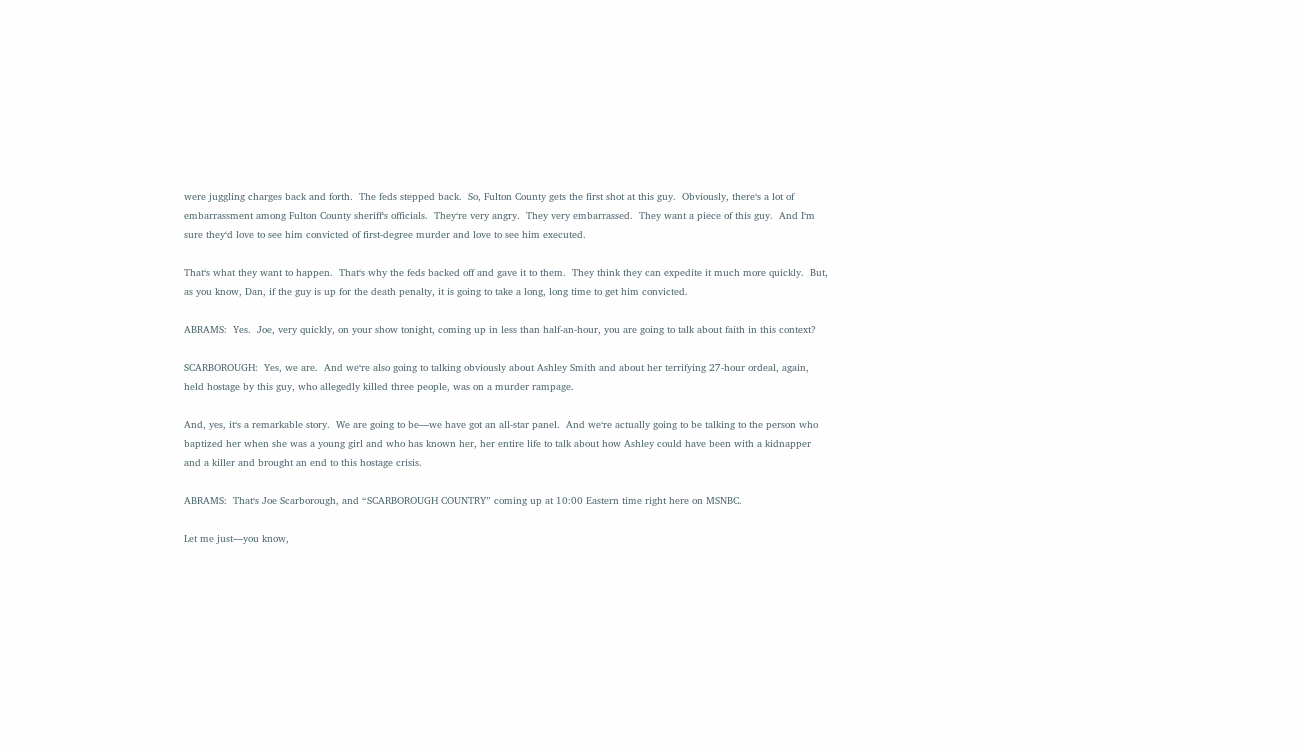were juggling charges back and forth.  The feds stepped back.  So, Fulton County gets the first shot at this guy.  Obviously, there‘s a lot of embarrassment among Fulton County sheriff‘s officials.  They‘re very angry.  They very embarrassed.  They want a piece of this guy.  And I‘m sure they‘d love to see him convicted of first-degree murder and love to see him executed.

That‘s what they want to happen.  That‘s why the feds backed off and gave it to them.  They think they can expedite it much more quickly.  But, as you know, Dan, if the guy is up for the death penalty, it is going to take a long, long time to get him convicted.

ABRAMS:  Yes.  Joe, very quickly, on your show tonight, coming up in less than half-an-hour, you are going to talk about faith in this context?

SCARBOROUGH:  Yes, we are.  And we‘re also going to talking obviously about Ashley Smith and about her terrifying 27-hour ordeal, again, held hostage by this guy, who allegedly killed three people, was on a murder rampage.

And, yes, it‘s a remarkable story.  We are going to be—we have got an all-star panel.  And we‘re actually going to be talking to the person who baptized her when she was a young girl and who has known her, her entire life to talk about how Ashley could have been with a kidnapper and a killer and brought an end to this hostage crisis.

ABRAMS:  That‘s Joe Scarborough, and “SCARBOROUGH COUNTRY” coming up at 10:00 Eastern time right here on MSNBC.

Let me just—you know,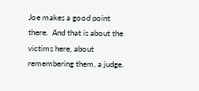Joe makes a good point there.  And that is about the victims here, about remembering them, a judge.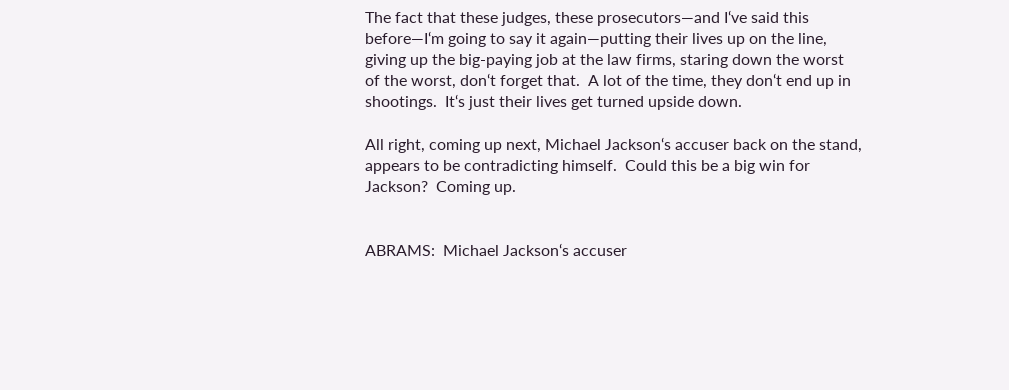The fact that these judges, these prosecutors—and I‘ve said this before—I‘m going to say it again—putting their lives up on the line, giving up the big-paying job at the law firms, staring down the worst of the worst, don‘t forget that.  A lot of the time, they don‘t end up in shootings.  It‘s just their lives get turned upside down.

All right, coming up next, Michael Jackson‘s accuser back on the stand, appears to be contradicting himself.  Could this be a big win for Jackson?  Coming up.


ABRAMS:  Michael Jackson‘s accuser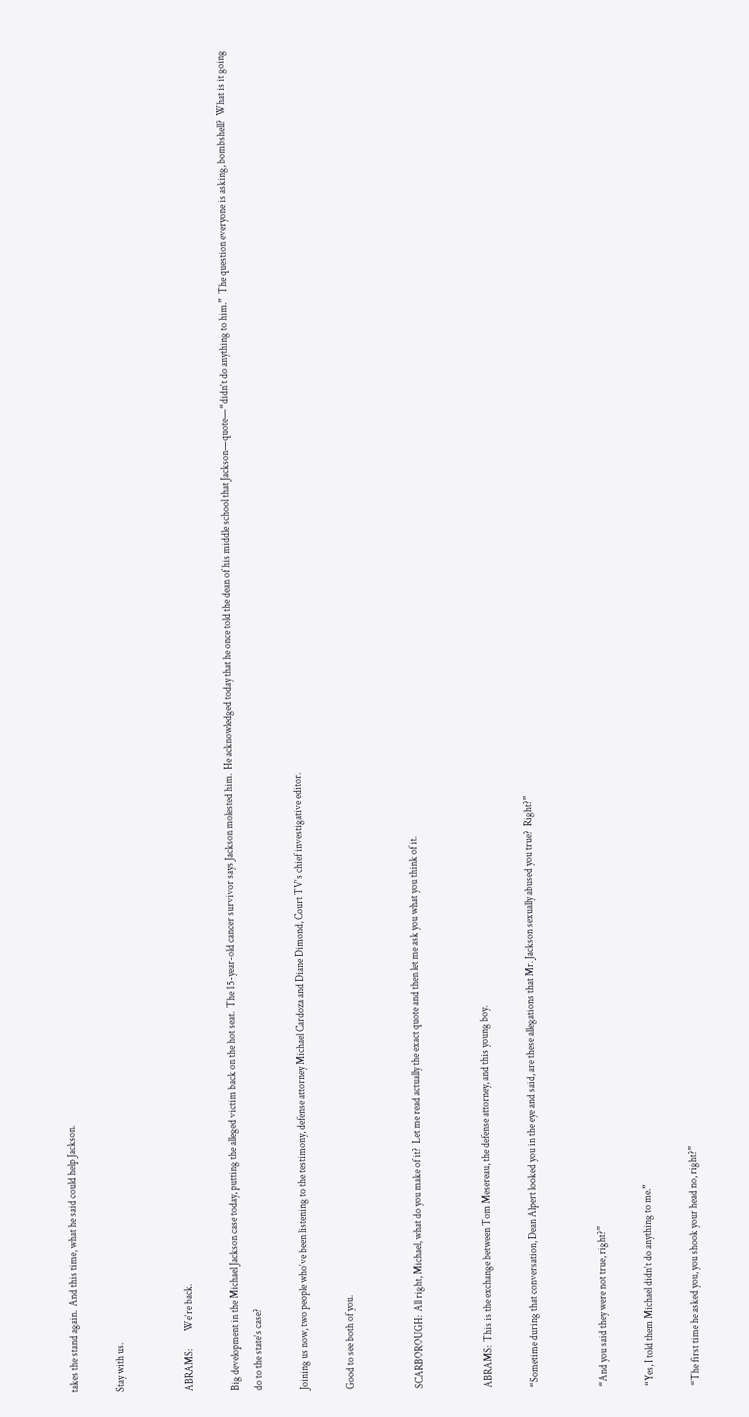takes the stand again.  And this time, what he said could help Jackson.

Stay with us.


ABRAMS:         We‘re back.

Big development in the Michael Jackson case today, putting the alleged victim back on the hot seat.  The 15-year-old cancer survivor says Jackson molested him.  He acknowledged today that he once told the dean of his middle school that Jackson—quote—“didn‘t do anything to him.”  The question everyone is asking, bombshell?  What is it going do to the state‘s case?

Joining us now, two people who‘ve been listening to the testimony, defense attorney Michael Cardoza and Diane Dimond, Court TV‘s chief investigative editor.

Good to see both of you.


SCARBOROUGH:  All right, Michael, what do you make of it?  Let me read actually the exact quote and then let me ask you what you think of it.


ABRAMS:  This is the exchange between Tom Mesereau, the defense attorney, and this young boy.

“Sometime during that conversation, Dean Alpert looked you in the eye and said, are these allegations that Mr. Jackson sexually abused you true?  Right?”


“And you said they were not true, right?”

“Yes, I told them Michael didn‘t do anything to me.”

“The first time he asked you, you shook your head no, right?”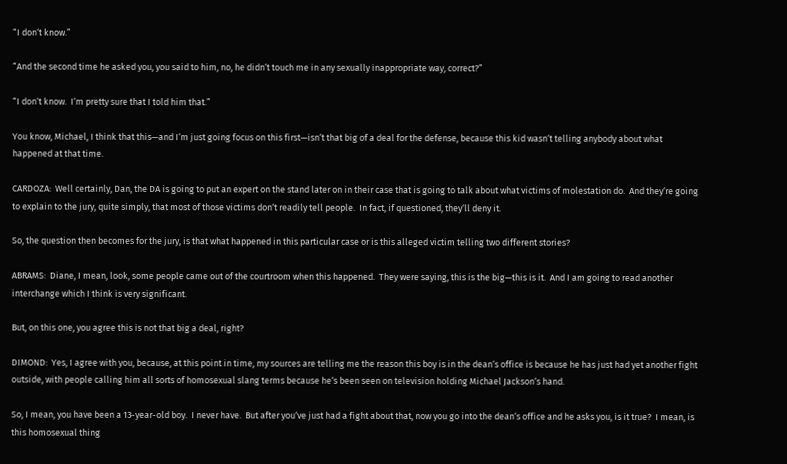“I don‘t know.”

“And the second time he asked you, you said to him, no, he didn‘t touch me in any sexually inappropriate way, correct?”

“I don‘t know.  I‘m pretty sure that I told him that.”

You know, Michael, I think that this—and I‘m just going focus on this first—isn‘t that big of a deal for the defense, because this kid wasn‘t telling anybody about what happened at that time.

CARDOZA:  Well certainly, Dan, the DA is going to put an expert on the stand later on in their case that is going to talk about what victims of molestation do.  And they‘re going to explain to the jury, quite simply, that most of those victims don‘t readily tell people.  In fact, if questioned, they‘ll deny it.

So, the question then becomes for the jury, is that what happened in this particular case or is this alleged victim telling two different stories?

ABRAMS:  Diane, I mean, look, some people came out of the courtroom when this happened.  They were saying, this is the big—this is it.  And I am going to read another interchange which I think is very significant.

But, on this one, you agree this is not that big a deal, right?

DIMOND:  Yes, I agree with you, because, at this point in time, my sources are telling me the reason this boy is in the dean‘s office is because he has just had yet another fight outside, with people calling him all sorts of homosexual slang terms because he‘s been seen on television holding Michael Jackson‘s hand.

So, I mean, you have been a 13-year-old boy.  I never have.  But after you‘ve just had a fight about that, now you go into the dean‘s office and he asks you, is it true?  I mean, is this homosexual thing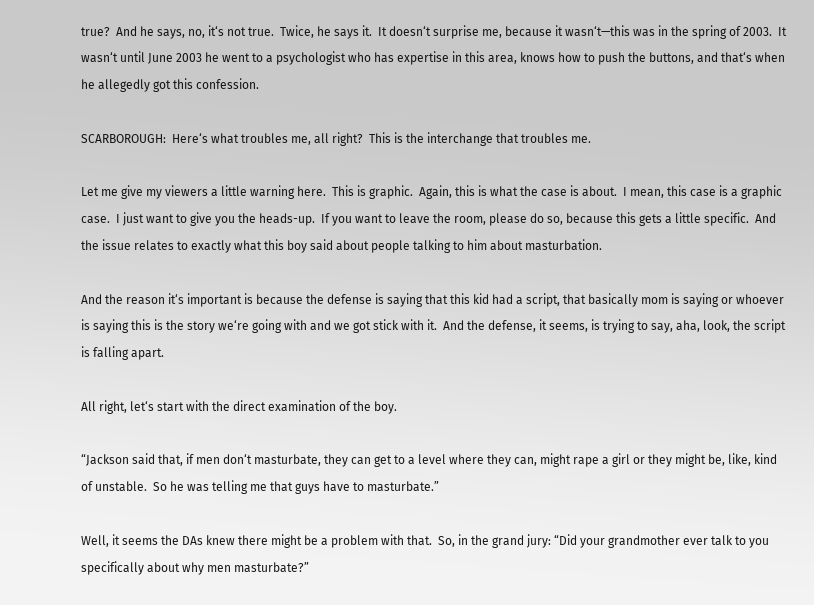true?  And he says, no, it‘s not true.  Twice, he says it.  It doesn‘t surprise me, because it wasn‘t—this was in the spring of 2003.  It wasn‘t until June 2003 he went to a psychologist who has expertise in this area, knows how to push the buttons, and that‘s when he allegedly got this confession.

SCARBOROUGH:  Here‘s what troubles me, all right?  This is the interchange that troubles me.

Let me give my viewers a little warning here.  This is graphic.  Again, this is what the case is about.  I mean, this case is a graphic case.  I just want to give you the heads-up.  If you want to leave the room, please do so, because this gets a little specific.  And the issue relates to exactly what this boy said about people talking to him about masturbation.

And the reason it‘s important is because the defense is saying that this kid had a script, that basically mom is saying or whoever is saying this is the story we‘re going with and we got stick with it.  And the defense, it seems, is trying to say, aha, look, the script is falling apart.

All right, let‘s start with the direct examination of the boy.

“Jackson said that, if men don‘t masturbate, they can get to a level where they can, might rape a girl or they might be, like, kind of unstable.  So he was telling me that guys have to masturbate.”

Well, it seems the DAs knew there might be a problem with that.  So, in the grand jury: “Did your grandmother ever talk to you specifically about why men masturbate?”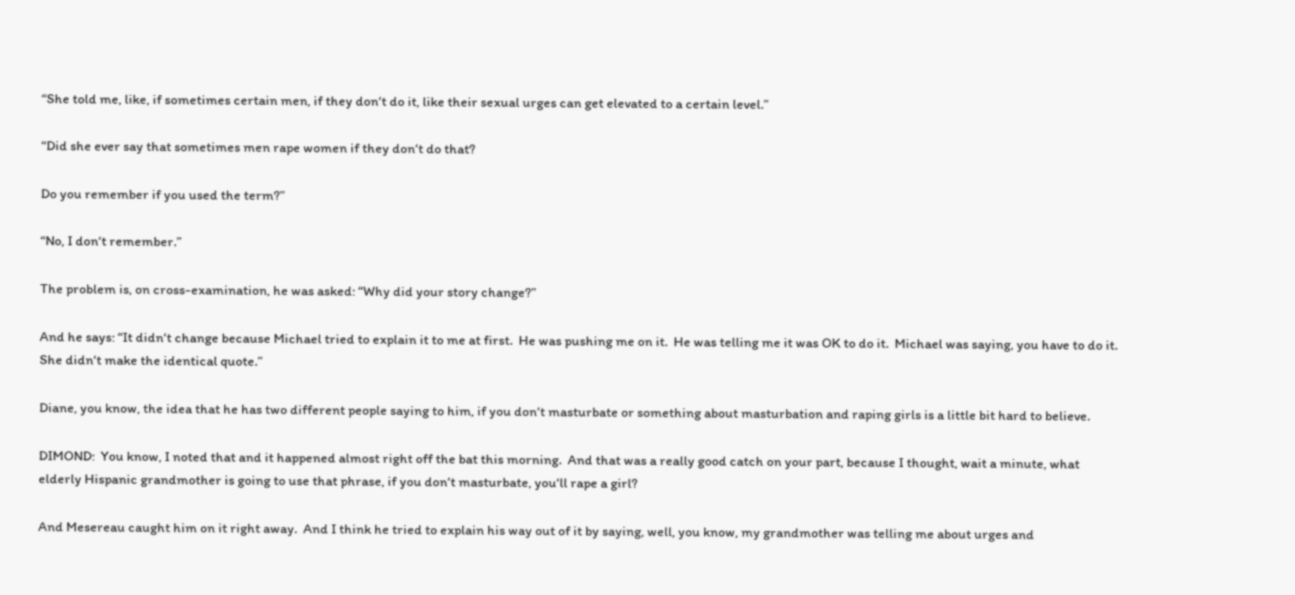“She told me, like, if sometimes certain men, if they don‘t do it, like their sexual urges can get elevated to a certain level.”

“Did she ever say that sometimes men rape women if they don‘t do that?

Do you remember if you used the term?”

“No, I don‘t remember.”

The problem is, on cross-examination, he was asked: “Why did your story change?”

And he says: “It didn‘t change because Michael tried to explain it to me at first.  He was pushing me on it.  He was telling me it was OK to do it.  Michael was saying, you have to do it.  She didn‘t make the identical quote.”

Diane, you know, the idea that he has two different people saying to him, if you don‘t masturbate or something about masturbation and raping girls is a little bit hard to believe.

DIMOND:  You know, I noted that and it happened almost right off the bat this morning.  And that was a really good catch on your part, because I thought, wait a minute, what elderly Hispanic grandmother is going to use that phrase, if you don‘t masturbate, you‘ll rape a girl?

And Mesereau caught him on it right away.  And I think he tried to explain his way out of it by saying, well, you know, my grandmother was telling me about urges and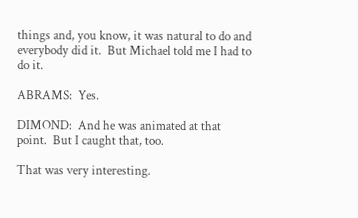things and, you know, it was natural to do and everybody did it.  But Michael told me I had to do it.

ABRAMS:  Yes.

DIMOND:  And he was animated at that point.  But I caught that, too.

That was very interesting.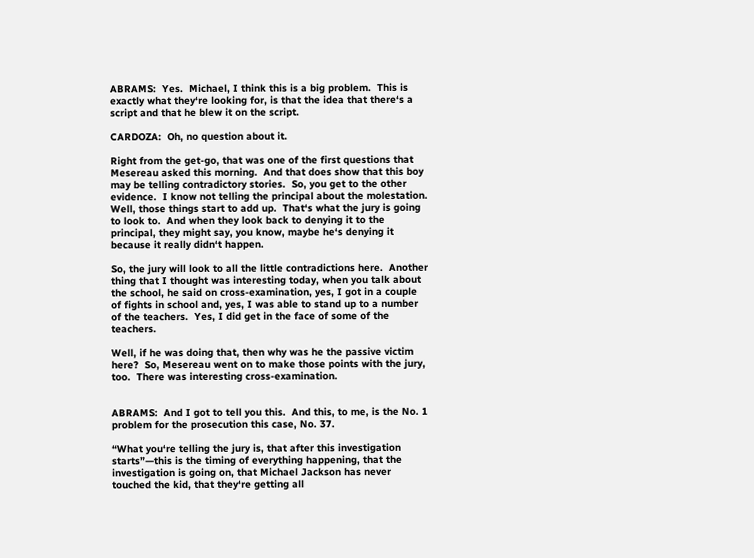ABRAMS:  Yes.  Michael, I think this is a big problem.  This is exactly what they‘re looking for, is that the idea that there‘s a script and that he blew it on the script.

CARDOZA:  Oh, no question about it.

Right from the get-go, that was one of the first questions that Mesereau asked this morning.  And that does show that this boy may be telling contradictory stories.  So, you get to the other evidence.  I know not telling the principal about the molestation.  Well, those things start to add up.  That‘s what the jury is going to look to.  And when they look back to denying it to the principal, they might say, you know, maybe he‘s denying it because it really didn‘t happen.

So, the jury will look to all the little contradictions here.  Another thing that I thought was interesting today, when you talk about the school, he said on cross-examination, yes, I got in a couple of fights in school and, yes, I was able to stand up to a number of the teachers.  Yes, I did get in the face of some of the teachers.

Well, if he was doing that, then why was he the passive victim here?  So, Mesereau went on to make those points with the jury, too.  There was interesting cross-examination.


ABRAMS:  And I got to tell you this.  And this, to me, is the No. 1 problem for the prosecution this case, No. 37.

“What you‘re telling the jury is, that after this investigation starts”—this is the timing of everything happening, that the investigation is going on, that Michael Jackson has never touched the kid, that they‘re getting all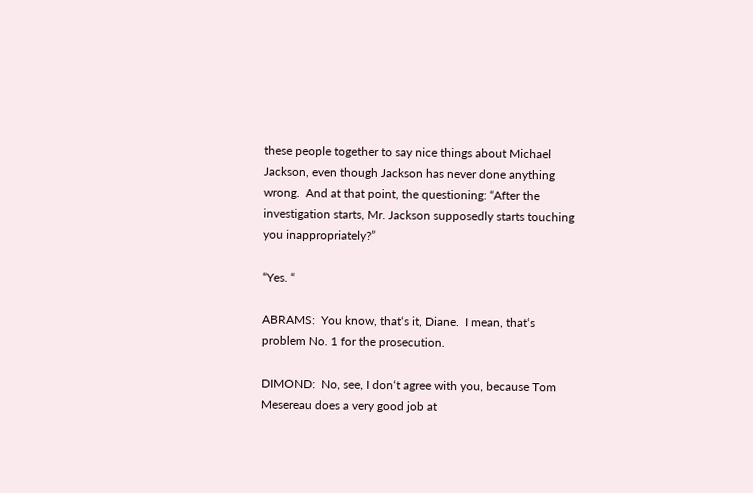these people together to say nice things about Michael Jackson, even though Jackson has never done anything wrong.  And at that point, the questioning: “After the investigation starts, Mr. Jackson supposedly starts touching you inappropriately?”

“Yes. “

ABRAMS:  You know, that‘s it, Diane.  I mean, that‘s problem No. 1 for the prosecution.

DIMOND:  No, see, I don‘t agree with you, because Tom Mesereau does a very good job at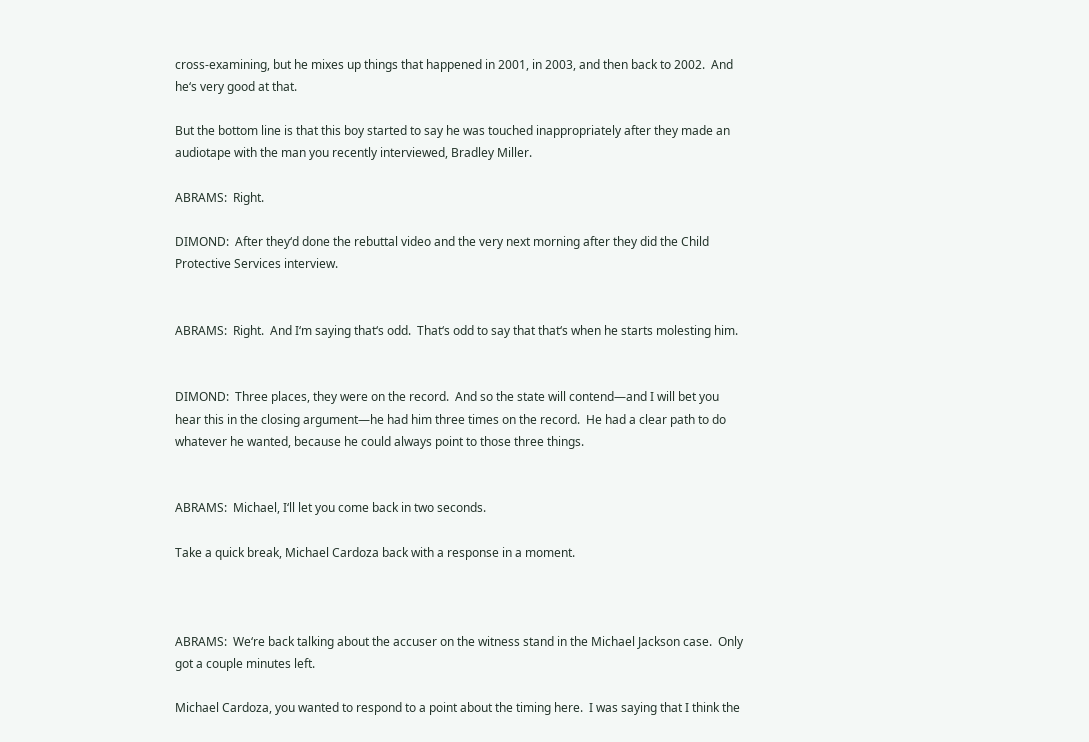cross-examining, but he mixes up things that happened in 2001, in 2003, and then back to 2002.  And he‘s very good at that.

But the bottom line is that this boy started to say he was touched inappropriately after they made an audiotape with the man you recently interviewed, Bradley Miller.

ABRAMS:  Right.

DIMOND:  After they‘d done the rebuttal video and the very next morning after they did the Child Protective Services interview.


ABRAMS:  Right.  And I‘m saying that‘s odd.  That‘s odd to say that that‘s when he starts molesting him.


DIMOND:  Three places, they were on the record.  And so the state will contend—and I will bet you hear this in the closing argument—he had him three times on the record.  He had a clear path to do whatever he wanted, because he could always point to those three things.


ABRAMS:  Michael, I‘ll let you come back in two seconds.

Take a quick break, Michael Cardoza back with a response in a moment.



ABRAMS:  We‘re back talking about the accuser on the witness stand in the Michael Jackson case.  Only got a couple minutes left.

Michael Cardoza, you wanted to respond to a point about the timing here.  I was saying that I think the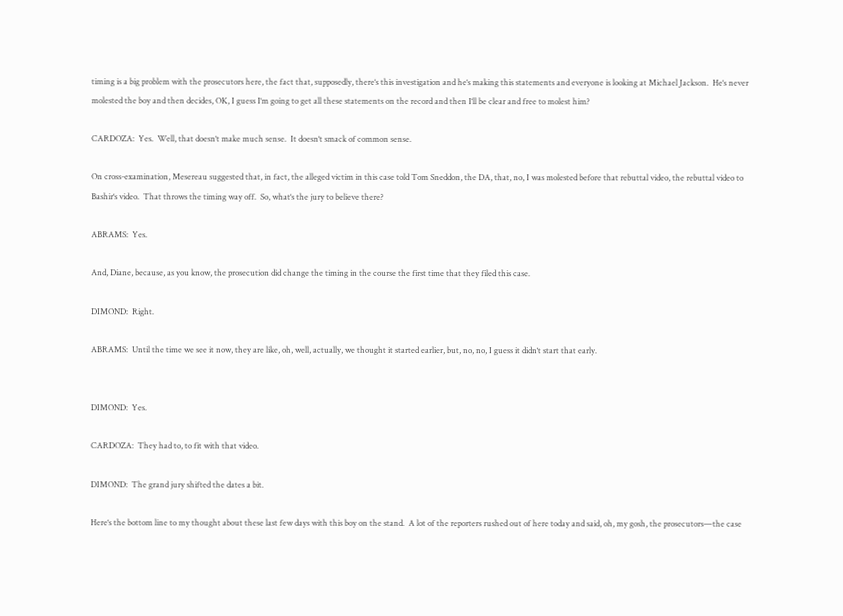timing is a big problem with the prosecutors here, the fact that, supposedly, there‘s this investigation and he‘s making this statements and everyone is looking at Michael Jackson.  He‘s never molested the boy and then decides, OK, I guess I‘m going to get all these statements on the record and then I‘ll be clear and free to molest him?

CARDOZA:  Yes.  Well, that doesn‘t make much sense.  It doesn‘t smack of common sense.

On cross-examination, Mesereau suggested that, in fact, the alleged victim in this case told Tom Sneddon, the DA, that, no, I was molested before that rebuttal video, the rebuttal video to Bashir‘s video.  That throws the timing way off.  So, what‘s the jury to believe there?

ABRAMS:  Yes.

And, Diane, because, as you know, the prosecution did change the timing in the course the first time that they filed this case.

DIMOND:  Right.

ABRAMS:  Until the time we see it now, they are like, oh, well, actually, we thought it started earlier, but, no, no, I guess it didn‘t start that early.


DIMOND:  Yes.

CARDOZA:  They had to, to fit with that video.

DIMOND:  The grand jury shifted the dates a bit.

Here‘s the bottom line to my thought about these last few days with this boy on the stand.  A lot of the reporters rushed out of here today and said, oh, my gosh, the prosecutors—the case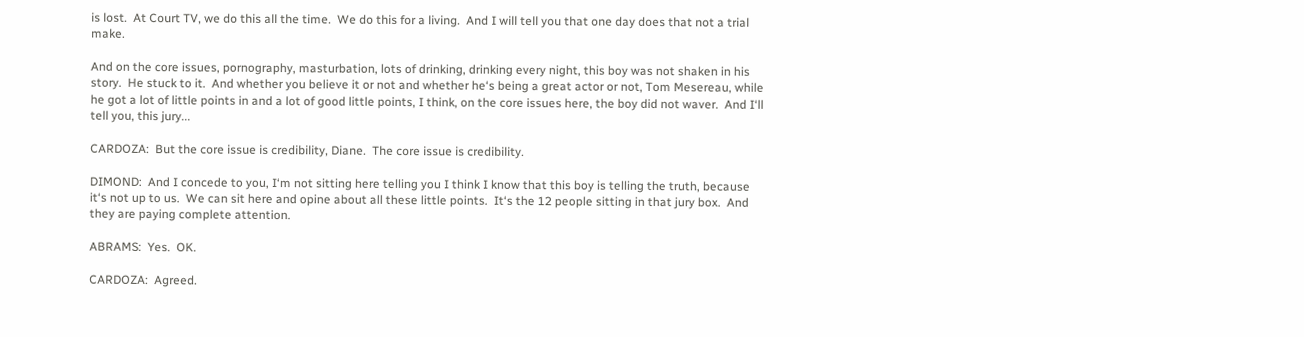is lost.  At Court TV, we do this all the time.  We do this for a living.  And I will tell you that one day does that not a trial make.

And on the core issues, pornography, masturbation, lots of drinking, drinking every night, this boy was not shaken in his story.  He stuck to it.  And whether you believe it or not and whether he‘s being a great actor or not, Tom Mesereau, while he got a lot of little points in and a lot of good little points, I think, on the core issues here, the boy did not waver.  And I‘ll tell you, this jury...

CARDOZA:  But the core issue is credibility, Diane.  The core issue is credibility.

DIMOND:  And I concede to you, I‘m not sitting here telling you I think I know that this boy is telling the truth, because it‘s not up to us.  We can sit here and opine about all these little points.  It‘s the 12 people sitting in that jury box.  And they are paying complete attention.

ABRAMS:  Yes.  OK.

CARDOZA:  Agreed.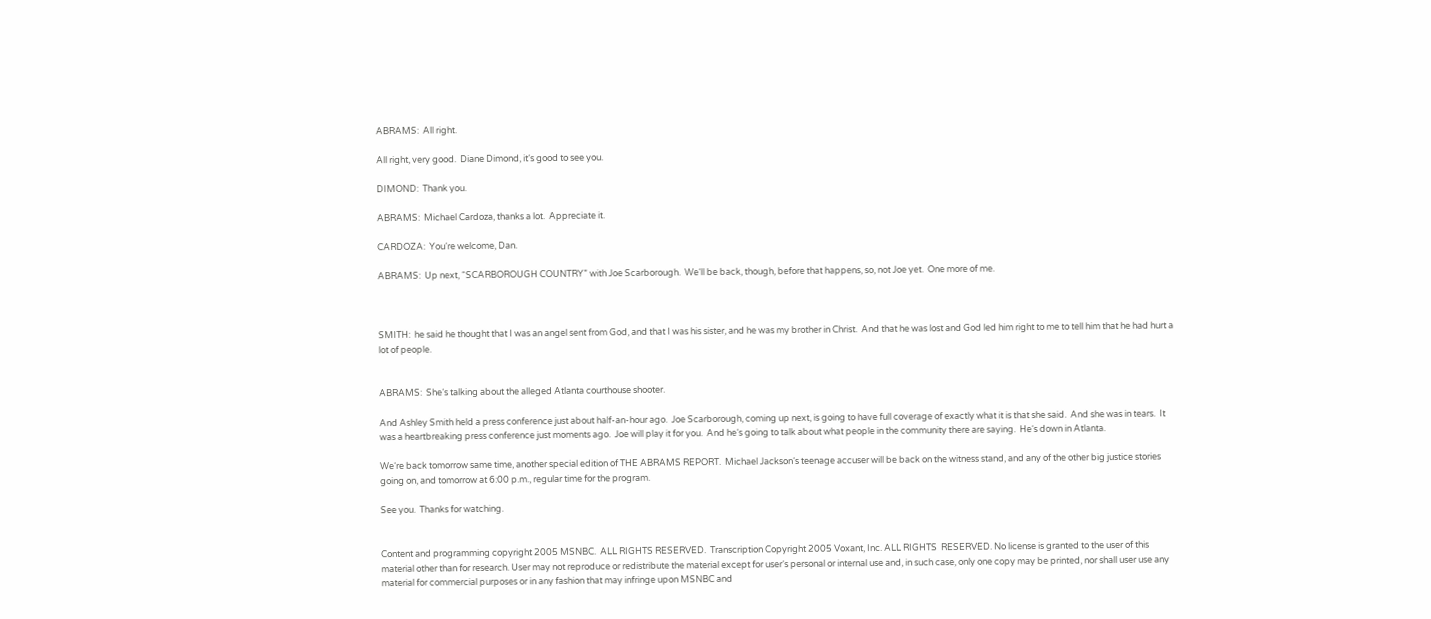ABRAMS:  All right.

All right, very good.  Diane Dimond, it‘s good to see you.

DIMOND:  Thank you.

ABRAMS:  Michael Cardoza, thanks a lot.  Appreciate it.

CARDOZA:  You‘re welcome, Dan.

ABRAMS:  Up next, “SCARBOROUGH COUNTRY” with Joe Scarborough.  We‘ll be back, though, before that happens, so, not Joe yet.  One more of me.



SMITH:  he said he thought that I was an angel sent from God, and that I was his sister, and he was my brother in Christ.  And that he was lost and God led him right to me to tell him that he had hurt a lot of people.


ABRAMS:  She‘s talking about the alleged Atlanta courthouse shooter.

And Ashley Smith held a press conference just about half-an-hour ago.  Joe Scarborough, coming up next, is going to have full coverage of exactly what it is that she said.  And she was in tears.  It was a heartbreaking press conference just moments ago.  Joe will play it for you.  And he‘s going to talk about what people in the community there are saying.  He‘s down in Atlanta.

We‘re back tomorrow same time, another special edition of THE ABRAMS REPORT.  Michael Jackson‘s teenage accuser will be back on the witness stand, and any of the other big justice stories going on, and tomorrow at 6:00 p.m., regular time for the program.

See you.  Thanks for watching.


Content and programming copyright 2005 MSNBC.  ALL RIGHTS RESERVED.  Transcription Copyright 2005 Voxant, Inc. ALL RIGHTS  RESERVED. No license is granted to the user of this material other than for research. User may not reproduce or redistribute the material except for user‘s personal or internal use and, in such case, only one copy may be printed, nor shall user use any material for commercial purposes or in any fashion that may infringe upon MSNBC and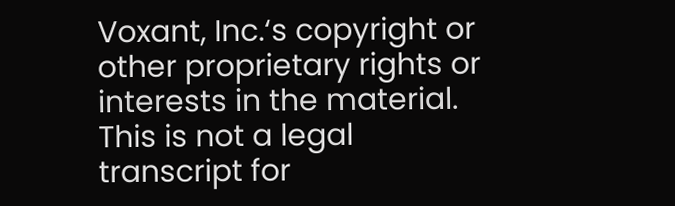Voxant, Inc.‘s copyright or other proprietary rights or interests in the material. This is not a legal transcript for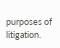purposes of litigation.